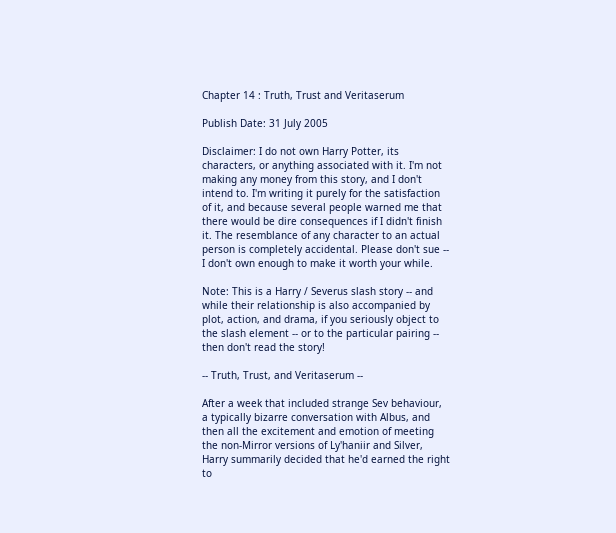Chapter 14 : Truth, Trust and Veritaserum

Publish Date: 31 July 2005

Disclaimer: I do not own Harry Potter, its characters, or anything associated with it. I'm not making any money from this story, and I don't intend to. I'm writing it purely for the satisfaction of it, and because several people warned me that there would be dire consequences if I didn't finish it. The resemblance of any character to an actual person is completely accidental. Please don't sue -- I don't own enough to make it worth your while.

Note: This is a Harry / Severus slash story -- and while their relationship is also accompanied by plot, action, and drama, if you seriously object to the slash element -- or to the particular pairing -- then don't read the story!

-- Truth, Trust, and Veritaserum --

After a week that included strange Sev behaviour, a typically bizarre conversation with Albus, and then all the excitement and emotion of meeting the non-Mirror versions of Ly'haniir and Silver, Harry summarily decided that he'd earned the right to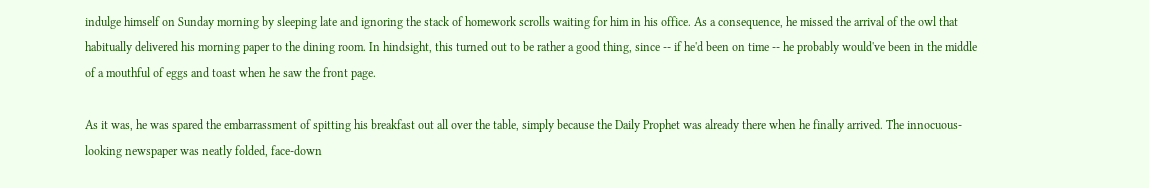indulge himself on Sunday morning by sleeping late and ignoring the stack of homework scrolls waiting for him in his office. As a consequence, he missed the arrival of the owl that habitually delivered his morning paper to the dining room. In hindsight, this turned out to be rather a good thing, since -- if he'd been on time -- he probably would've been in the middle of a mouthful of eggs and toast when he saw the front page.

As it was, he was spared the embarrassment of spitting his breakfast out all over the table, simply because the Daily Prophet was already there when he finally arrived. The innocuous-looking newspaper was neatly folded, face-down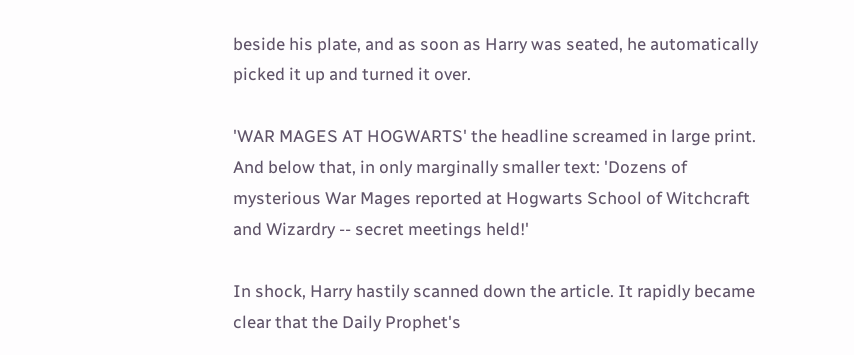beside his plate, and as soon as Harry was seated, he automatically picked it up and turned it over.

'WAR MAGES AT HOGWARTS' the headline screamed in large print. And below that, in only marginally smaller text: 'Dozens of mysterious War Mages reported at Hogwarts School of Witchcraft and Wizardry -- secret meetings held!'

In shock, Harry hastily scanned down the article. It rapidly became clear that the Daily Prophet's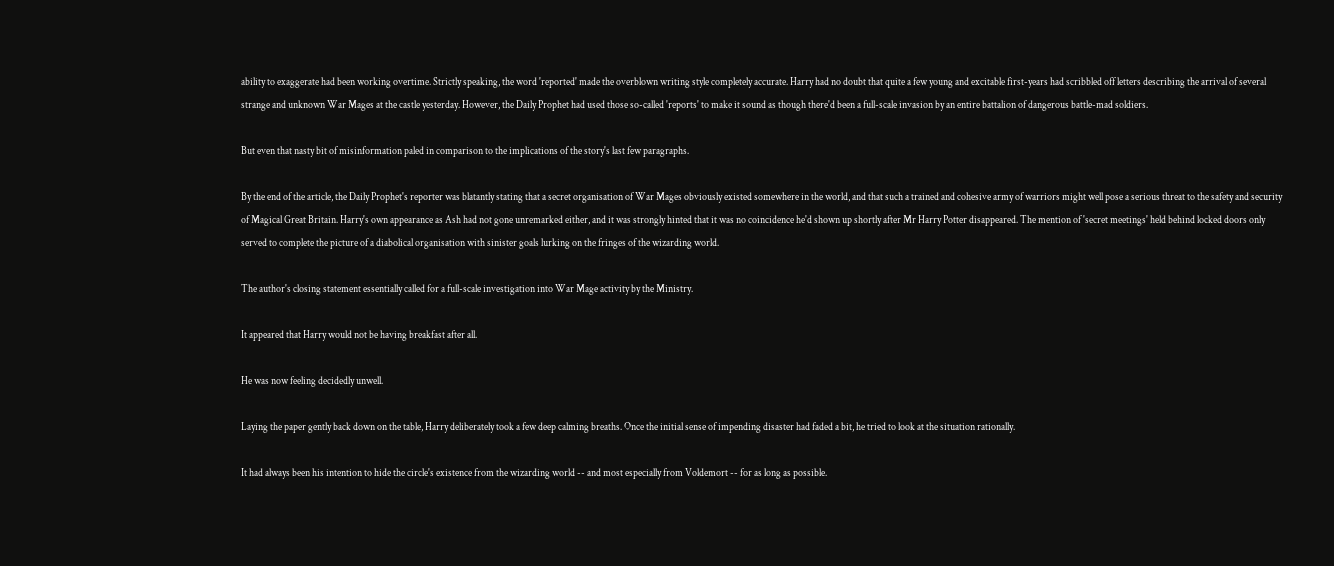ability to exaggerate had been working overtime. Strictly speaking, the word 'reported' made the overblown writing style completely accurate. Harry had no doubt that quite a few young and excitable first-years had scribbled off letters describing the arrival of several strange and unknown War Mages at the castle yesterday. However, the Daily Prophet had used those so-called 'reports' to make it sound as though there'd been a full-scale invasion by an entire battalion of dangerous battle-mad soldiers.

But even that nasty bit of misinformation paled in comparison to the implications of the story's last few paragraphs.

By the end of the article, the Daily Prophet's reporter was blatantly stating that a secret organisation of War Mages obviously existed somewhere in the world, and that such a trained and cohesive army of warriors might well pose a serious threat to the safety and security of Magical Great Britain. Harry's own appearance as Ash had not gone unremarked either, and it was strongly hinted that it was no coincidence he'd shown up shortly after Mr Harry Potter disappeared. The mention of 'secret meetings' held behind locked doors only served to complete the picture of a diabolical organisation with sinister goals lurking on the fringes of the wizarding world.

The author's closing statement essentially called for a full-scale investigation into War Mage activity by the Ministry.

It appeared that Harry would not be having breakfast after all.

He was now feeling decidedly unwell.

Laying the paper gently back down on the table, Harry deliberately took a few deep calming breaths. Once the initial sense of impending disaster had faded a bit, he tried to look at the situation rationally.

It had always been his intention to hide the circle's existence from the wizarding world -- and most especially from Voldemort -- for as long as possible.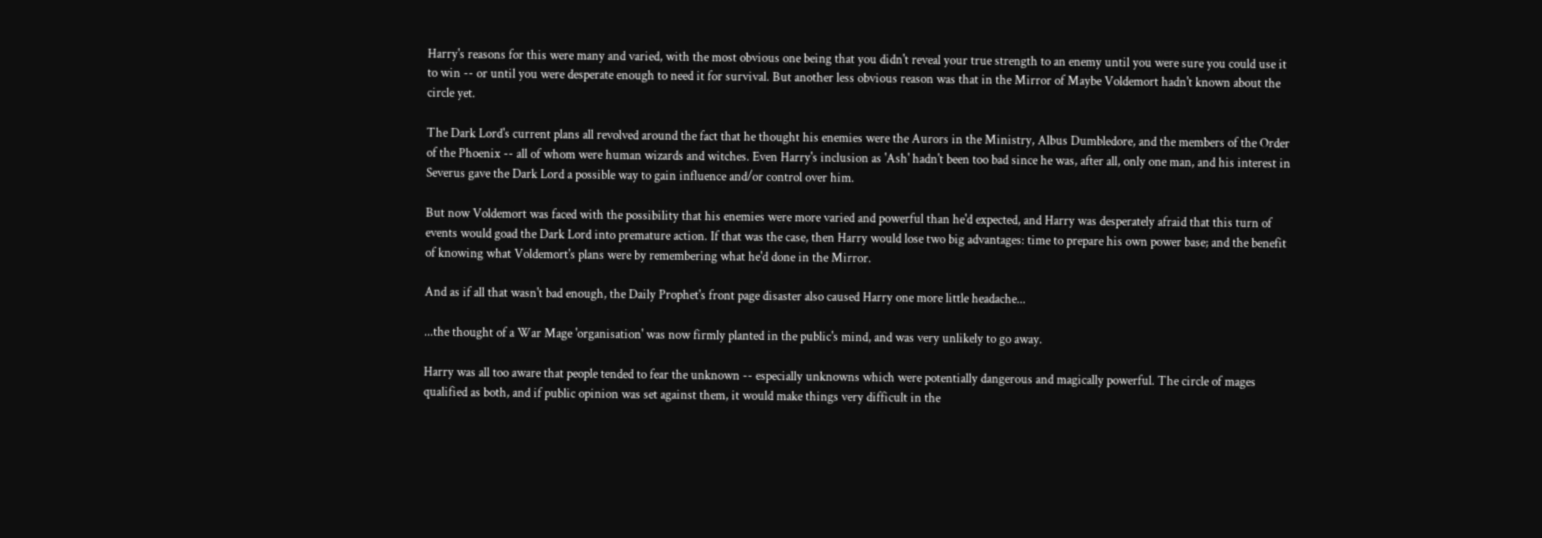Harry's reasons for this were many and varied, with the most obvious one being that you didn't reveal your true strength to an enemy until you were sure you could use it to win -- or until you were desperate enough to need it for survival. But another less obvious reason was that in the Mirror of Maybe Voldemort hadn't known about the circle yet.

The Dark Lord's current plans all revolved around the fact that he thought his enemies were the Aurors in the Ministry, Albus Dumbledore, and the members of the Order of the Phoenix -- all of whom were human wizards and witches. Even Harry's inclusion as 'Ash' hadn't been too bad since he was, after all, only one man, and his interest in Severus gave the Dark Lord a possible way to gain influence and/or control over him.

But now Voldemort was faced with the possibility that his enemies were more varied and powerful than he'd expected, and Harry was desperately afraid that this turn of events would goad the Dark Lord into premature action. If that was the case, then Harry would lose two big advantages: time to prepare his own power base; and the benefit of knowing what Voldemort's plans were by remembering what he'd done in the Mirror.

And as if all that wasn't bad enough, the Daily Prophet's front page disaster also caused Harry one more little headache...

...the thought of a War Mage 'organisation' was now firmly planted in the public's mind, and was very unlikely to go away.

Harry was all too aware that people tended to fear the unknown -- especially unknowns which were potentially dangerous and magically powerful. The circle of mages qualified as both, and if public opinion was set against them, it would make things very difficult in the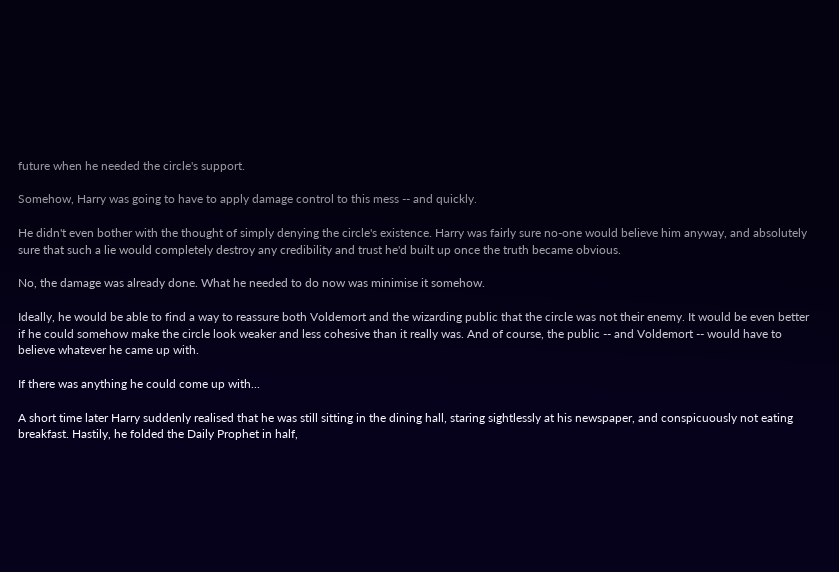future when he needed the circle's support.

Somehow, Harry was going to have to apply damage control to this mess -- and quickly.

He didn't even bother with the thought of simply denying the circle's existence. Harry was fairly sure no-one would believe him anyway, and absolutely sure that such a lie would completely destroy any credibility and trust he'd built up once the truth became obvious.

No, the damage was already done. What he needed to do now was minimise it somehow.

Ideally, he would be able to find a way to reassure both Voldemort and the wizarding public that the circle was not their enemy. It would be even better if he could somehow make the circle look weaker and less cohesive than it really was. And of course, the public -- and Voldemort -- would have to believe whatever he came up with.

If there was anything he could come up with...

A short time later Harry suddenly realised that he was still sitting in the dining hall, staring sightlessly at his newspaper, and conspicuously not eating breakfast. Hastily, he folded the Daily Prophet in half,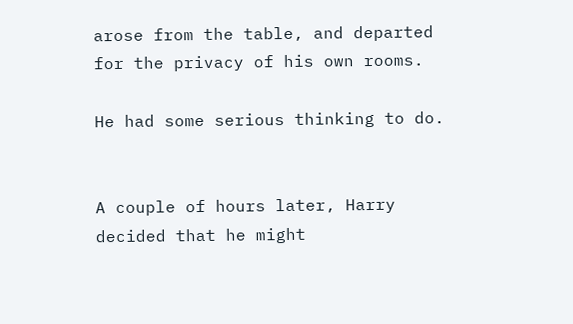arose from the table, and departed for the privacy of his own rooms.

He had some serious thinking to do.


A couple of hours later, Harry decided that he might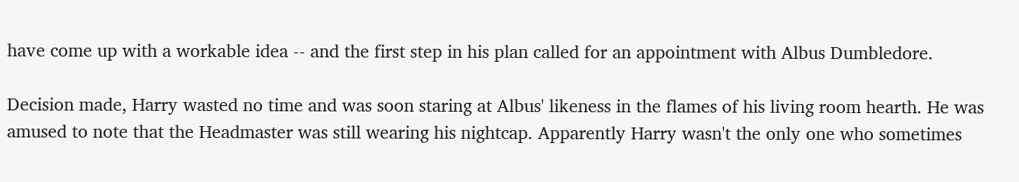have come up with a workable idea -- and the first step in his plan called for an appointment with Albus Dumbledore.

Decision made, Harry wasted no time and was soon staring at Albus' likeness in the flames of his living room hearth. He was amused to note that the Headmaster was still wearing his nightcap. Apparently Harry wasn't the only one who sometimes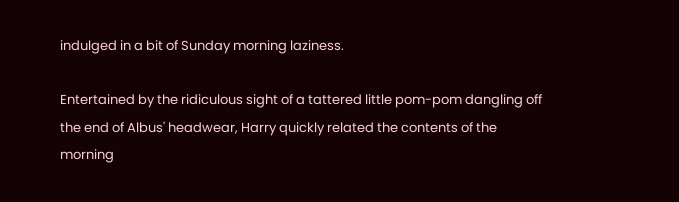indulged in a bit of Sunday morning laziness.

Entertained by the ridiculous sight of a tattered little pom-pom dangling off the end of Albus' headwear, Harry quickly related the contents of the morning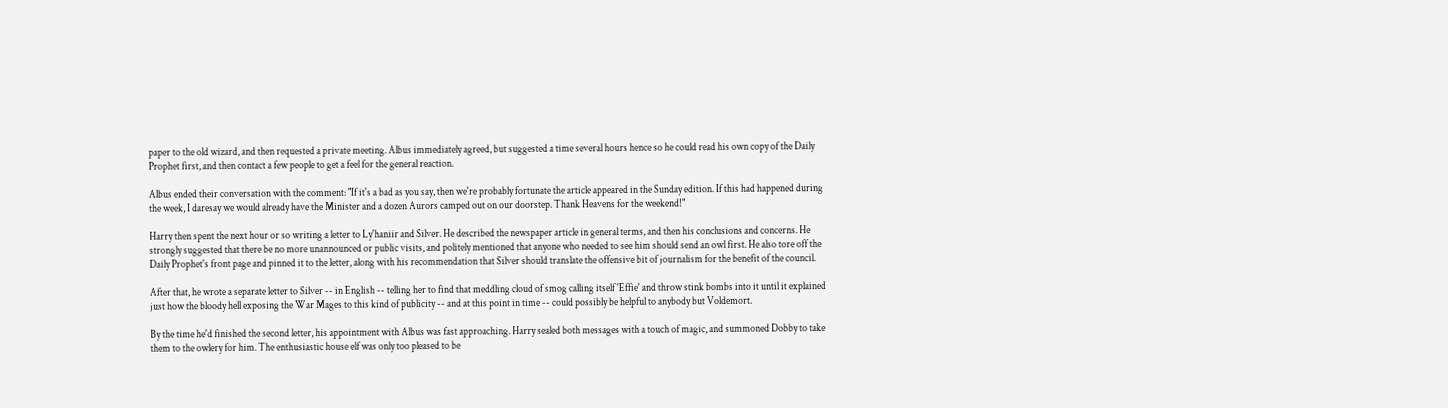paper to the old wizard, and then requested a private meeting. Albus immediately agreed, but suggested a time several hours hence so he could read his own copy of the Daily Prophet first, and then contact a few people to get a feel for the general reaction.

Albus ended their conversation with the comment: "If it's a bad as you say, then we're probably fortunate the article appeared in the Sunday edition. If this had happened during the week, I daresay we would already have the Minister and a dozen Aurors camped out on our doorstep. Thank Heavens for the weekend!"

Harry then spent the next hour or so writing a letter to Ly'haniir and Silver. He described the newspaper article in general terms, and then his conclusions and concerns. He strongly suggested that there be no more unannounced or public visits, and politely mentioned that anyone who needed to see him should send an owl first. He also tore off the Daily Prophet's front page and pinned it to the letter, along with his recommendation that Silver should translate the offensive bit of journalism for the benefit of the council.

After that, he wrote a separate letter to Silver -- in English -- telling her to find that meddling cloud of smog calling itself 'Effie' and throw stink bombs into it until it explained just how the bloody hell exposing the War Mages to this kind of publicity -- and at this point in time -- could possibly be helpful to anybody but Voldemort.

By the time he'd finished the second letter, his appointment with Albus was fast approaching. Harry sealed both messages with a touch of magic, and summoned Dobby to take them to the owlery for him. The enthusiastic house elf was only too pleased to be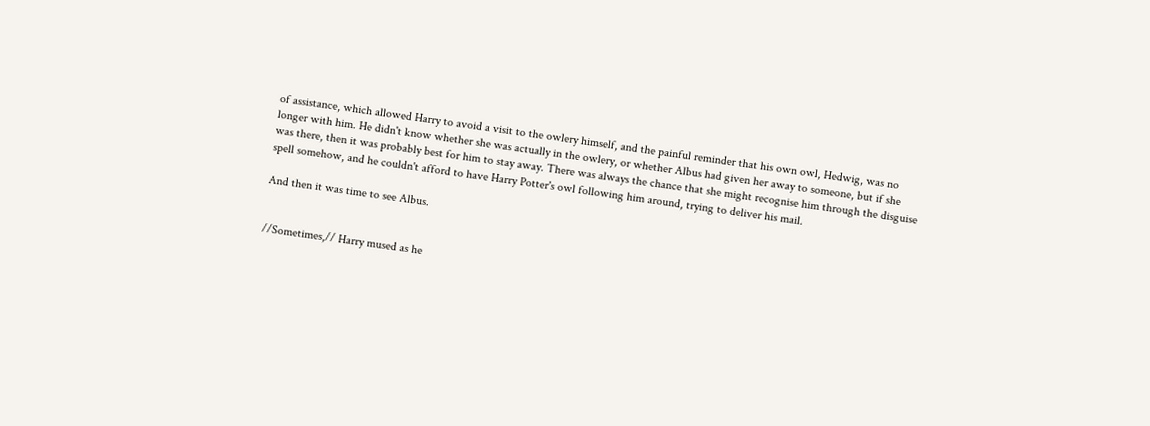of assistance, which allowed Harry to avoid a visit to the owlery himself, and the painful reminder that his own owl, Hedwig, was no longer with him. He didn't know whether she was actually in the owlery, or whether Albus had given her away to someone, but if she was there, then it was probably best for him to stay away. There was always the chance that she might recognise him through the disguise spell somehow, and he couldn't afford to have Harry Potter's owl following him around, trying to deliver his mail.

And then it was time to see Albus.


//Sometimes,// Harry mused as he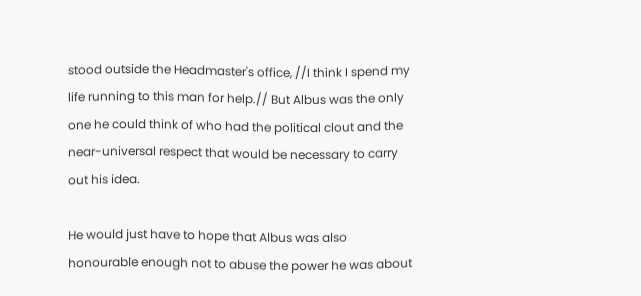stood outside the Headmaster's office, //I think I spend my life running to this man for help.// But Albus was the only one he could think of who had the political clout and the near-universal respect that would be necessary to carry out his idea.

He would just have to hope that Albus was also honourable enough not to abuse the power he was about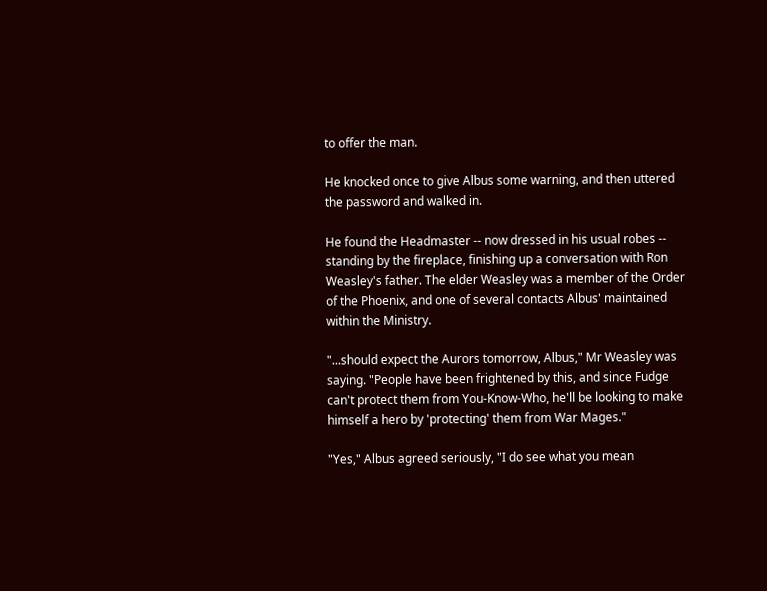to offer the man.

He knocked once to give Albus some warning, and then uttered the password and walked in.

He found the Headmaster -- now dressed in his usual robes -- standing by the fireplace, finishing up a conversation with Ron Weasley's father. The elder Weasley was a member of the Order of the Phoenix, and one of several contacts Albus' maintained within the Ministry.

"...should expect the Aurors tomorrow, Albus," Mr Weasley was saying. "People have been frightened by this, and since Fudge can't protect them from You-Know-Who, he'll be looking to make himself a hero by 'protecting' them from War Mages."

"Yes," Albus agreed seriously, "I do see what you mean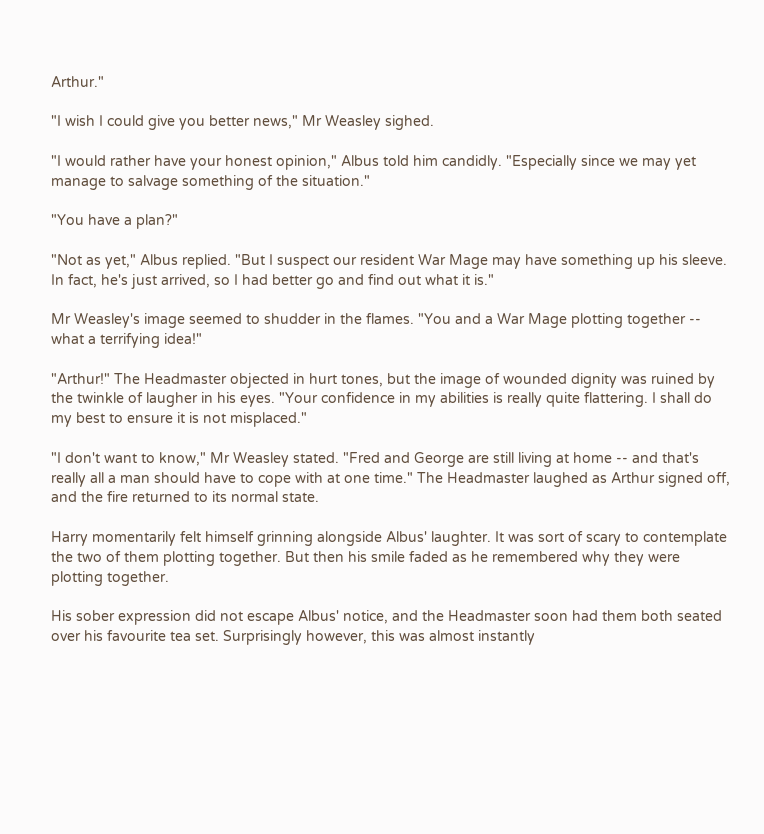Arthur."

"I wish I could give you better news," Mr Weasley sighed.

"I would rather have your honest opinion," Albus told him candidly. "Especially since we may yet manage to salvage something of the situation."

"You have a plan?"

"Not as yet," Albus replied. "But I suspect our resident War Mage may have something up his sleeve. In fact, he's just arrived, so I had better go and find out what it is."

Mr Weasley's image seemed to shudder in the flames. "You and a War Mage plotting together -- what a terrifying idea!"

"Arthur!" The Headmaster objected in hurt tones, but the image of wounded dignity was ruined by the twinkle of laugher in his eyes. "Your confidence in my abilities is really quite flattering. I shall do my best to ensure it is not misplaced."

"I don't want to know," Mr Weasley stated. "Fred and George are still living at home -- and that's really all a man should have to cope with at one time." The Headmaster laughed as Arthur signed off, and the fire returned to its normal state.

Harry momentarily felt himself grinning alongside Albus' laughter. It was sort of scary to contemplate the two of them plotting together. But then his smile faded as he remembered why they were plotting together.

His sober expression did not escape Albus' notice, and the Headmaster soon had them both seated over his favourite tea set. Surprisingly however, this was almost instantly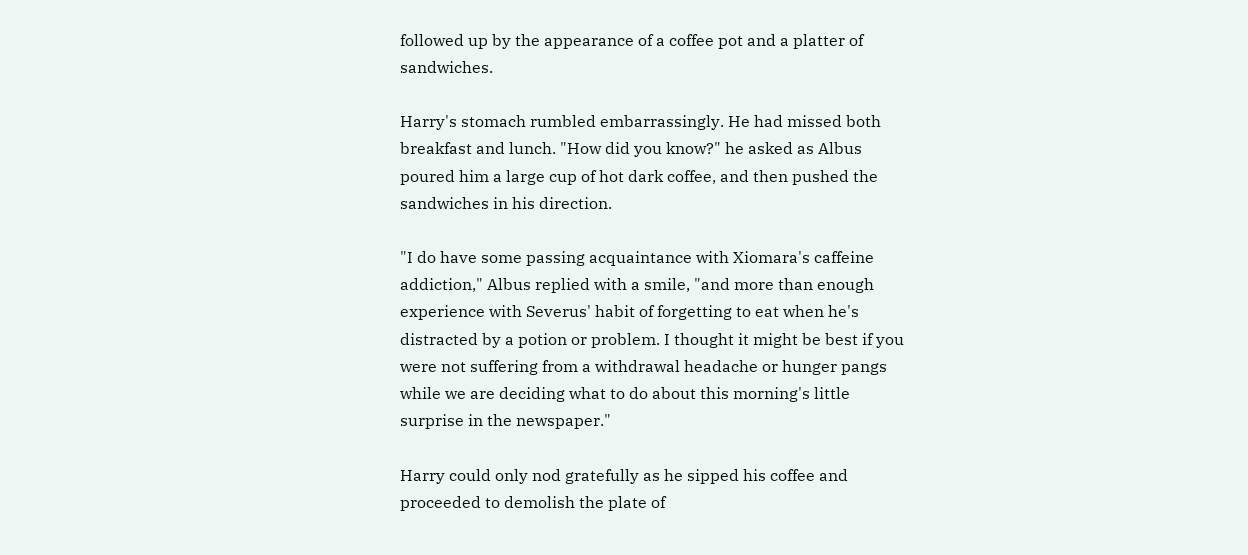followed up by the appearance of a coffee pot and a platter of sandwiches.

Harry's stomach rumbled embarrassingly. He had missed both breakfast and lunch. "How did you know?" he asked as Albus poured him a large cup of hot dark coffee, and then pushed the sandwiches in his direction.

"I do have some passing acquaintance with Xiomara's caffeine addiction," Albus replied with a smile, "and more than enough experience with Severus' habit of forgetting to eat when he's distracted by a potion or problem. I thought it might be best if you were not suffering from a withdrawal headache or hunger pangs while we are deciding what to do about this morning's little surprise in the newspaper."

Harry could only nod gratefully as he sipped his coffee and proceeded to demolish the plate of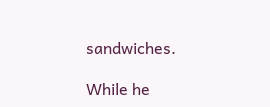sandwiches.

While he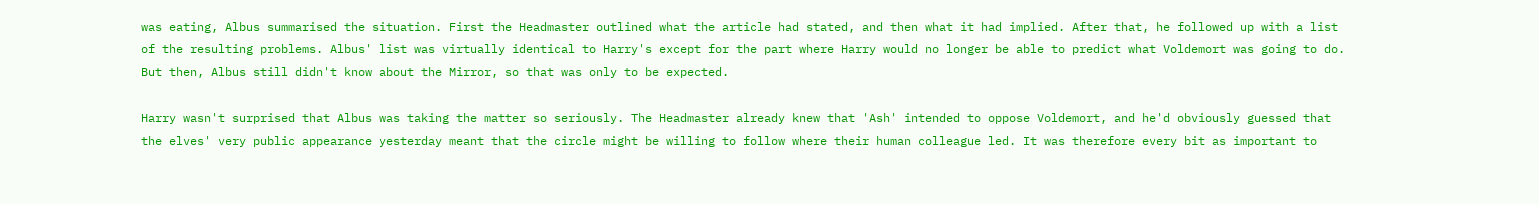was eating, Albus summarised the situation. First the Headmaster outlined what the article had stated, and then what it had implied. After that, he followed up with a list of the resulting problems. Albus' list was virtually identical to Harry's except for the part where Harry would no longer be able to predict what Voldemort was going to do. But then, Albus still didn't know about the Mirror, so that was only to be expected.

Harry wasn't surprised that Albus was taking the matter so seriously. The Headmaster already knew that 'Ash' intended to oppose Voldemort, and he'd obviously guessed that the elves' very public appearance yesterday meant that the circle might be willing to follow where their human colleague led. It was therefore every bit as important to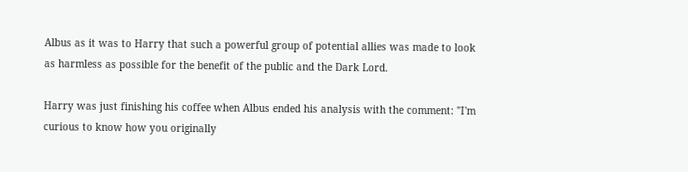Albus as it was to Harry that such a powerful group of potential allies was made to look as harmless as possible for the benefit of the public and the Dark Lord.

Harry was just finishing his coffee when Albus ended his analysis with the comment: "I'm curious to know how you originally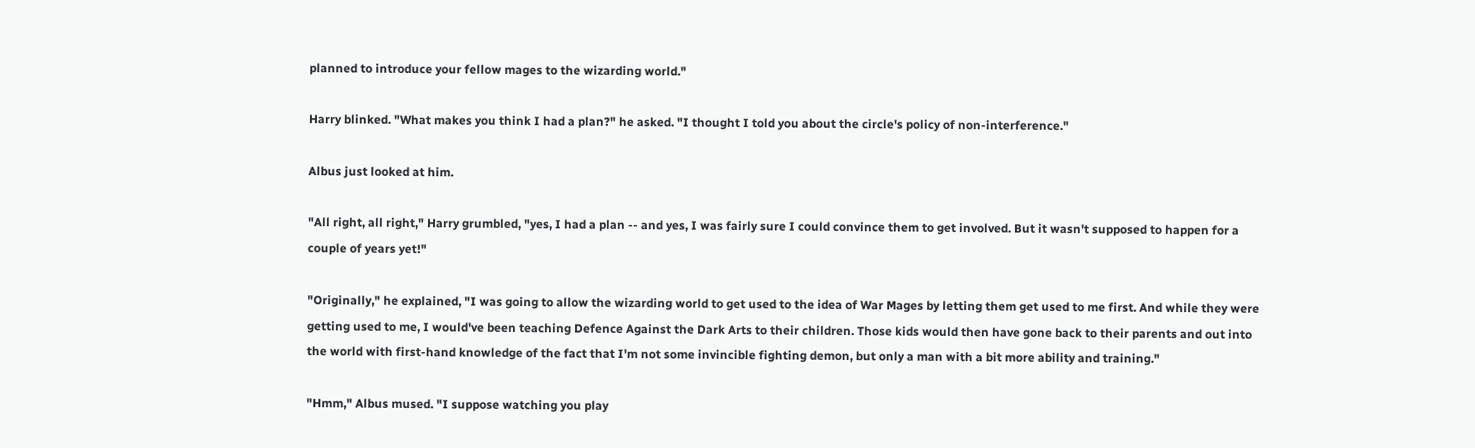planned to introduce your fellow mages to the wizarding world."

Harry blinked. "What makes you think I had a plan?" he asked. "I thought I told you about the circle's policy of non-interference."

Albus just looked at him.

"All right, all right," Harry grumbled, "yes, I had a plan -- and yes, I was fairly sure I could convince them to get involved. But it wasn't supposed to happen for a couple of years yet!"

"Originally," he explained, "I was going to allow the wizarding world to get used to the idea of War Mages by letting them get used to me first. And while they were getting used to me, I would've been teaching Defence Against the Dark Arts to their children. Those kids would then have gone back to their parents and out into the world with first-hand knowledge of the fact that I'm not some invincible fighting demon, but only a man with a bit more ability and training."

"Hmm," Albus mused. "I suppose watching you play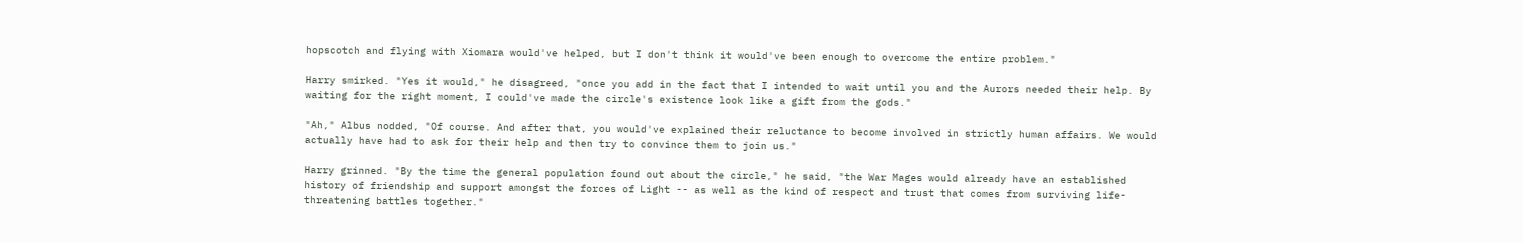hopscotch and flying with Xiomara would've helped, but I don't think it would've been enough to overcome the entire problem."

Harry smirked. "Yes it would," he disagreed, "once you add in the fact that I intended to wait until you and the Aurors needed their help. By waiting for the right moment, I could've made the circle's existence look like a gift from the gods."

"Ah," Albus nodded, "Of course. And after that, you would've explained their reluctance to become involved in strictly human affairs. We would actually have had to ask for their help and then try to convince them to join us."

Harry grinned. "By the time the general population found out about the circle," he said, "the War Mages would already have an established history of friendship and support amongst the forces of Light -- as well as the kind of respect and trust that comes from surviving life-threatening battles together."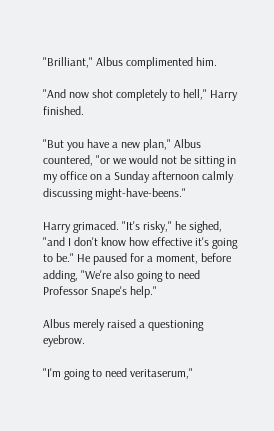"Brilliant," Albus complimented him.

"And now shot completely to hell," Harry finished.

"But you have a new plan," Albus countered, "or we would not be sitting in my office on a Sunday afternoon calmly discussing might-have-beens."

Harry grimaced. "It's risky," he sighed, "and I don't know how effective it's going to be." He paused for a moment, before adding, "We're also going to need Professor Snape's help."

Albus merely raised a questioning eyebrow.

"I'm going to need veritaserum,"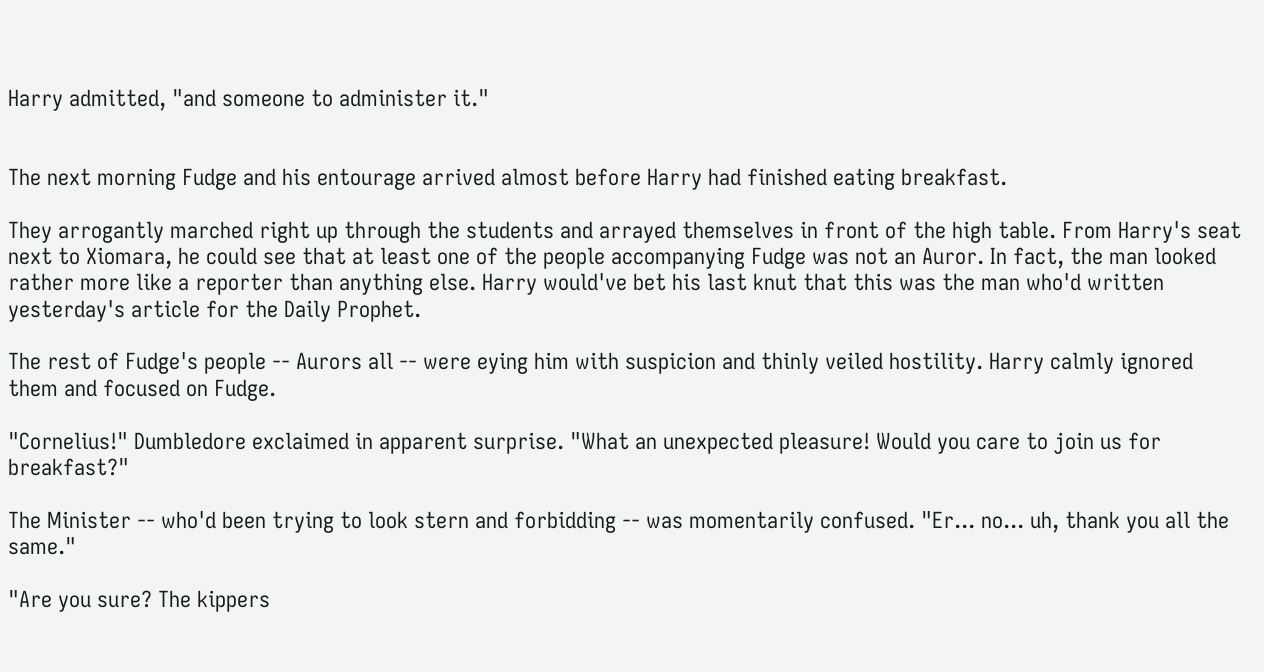Harry admitted, "and someone to administer it."


The next morning Fudge and his entourage arrived almost before Harry had finished eating breakfast.

They arrogantly marched right up through the students and arrayed themselves in front of the high table. From Harry's seat next to Xiomara, he could see that at least one of the people accompanying Fudge was not an Auror. In fact, the man looked rather more like a reporter than anything else. Harry would've bet his last knut that this was the man who'd written yesterday's article for the Daily Prophet.

The rest of Fudge's people -- Aurors all -- were eying him with suspicion and thinly veiled hostility. Harry calmly ignored them and focused on Fudge.

"Cornelius!" Dumbledore exclaimed in apparent surprise. "What an unexpected pleasure! Would you care to join us for breakfast?"

The Minister -- who'd been trying to look stern and forbidding -- was momentarily confused. "Er... no... uh, thank you all the same."

"Are you sure? The kippers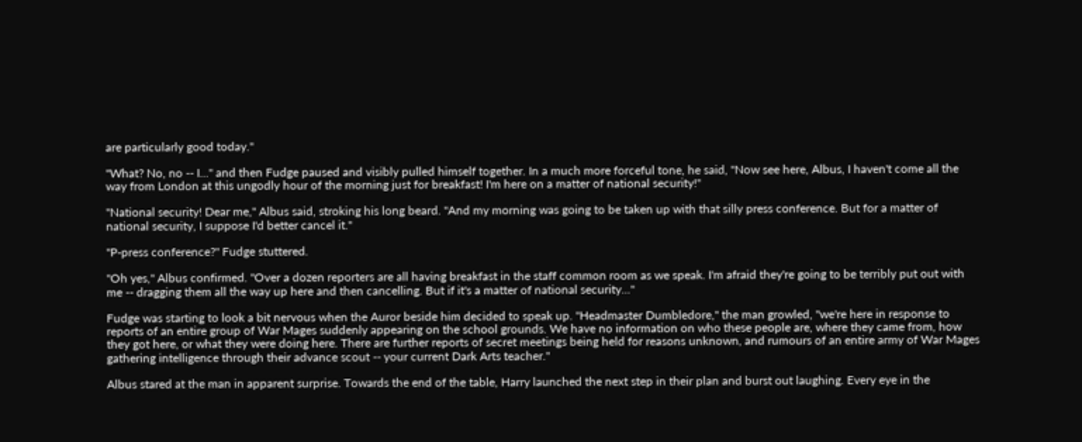are particularly good today."

"What? No, no -- I..." and then Fudge paused and visibly pulled himself together. In a much more forceful tone, he said, "Now see here, Albus, I haven't come all the way from London at this ungodly hour of the morning just for breakfast! I'm here on a matter of national security!"

"National security! Dear me," Albus said, stroking his long beard. "And my morning was going to be taken up with that silly press conference. But for a matter of national security, I suppose I'd better cancel it."

"P-press conference?" Fudge stuttered.

"Oh yes," Albus confirmed. "Over a dozen reporters are all having breakfast in the staff common room as we speak. I'm afraid they're going to be terribly put out with me -- dragging them all the way up here and then cancelling. But if it's a matter of national security..."

Fudge was starting to look a bit nervous when the Auror beside him decided to speak up. "Headmaster Dumbledore," the man growled, "we're here in response to reports of an entire group of War Mages suddenly appearing on the school grounds. We have no information on who these people are, where they came from, how they got here, or what they were doing here. There are further reports of secret meetings being held for reasons unknown, and rumours of an entire army of War Mages gathering intelligence through their advance scout -- your current Dark Arts teacher."

Albus stared at the man in apparent surprise. Towards the end of the table, Harry launched the next step in their plan and burst out laughing. Every eye in the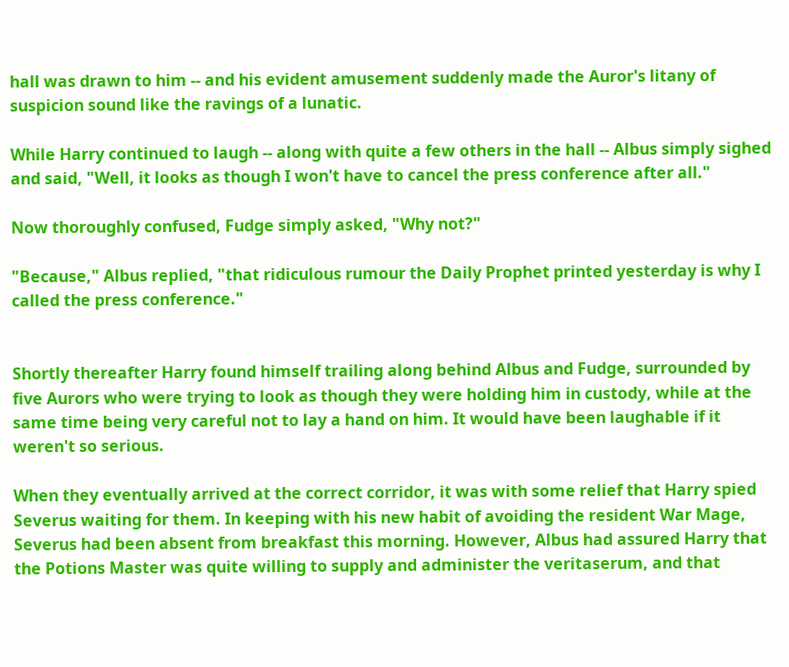hall was drawn to him -- and his evident amusement suddenly made the Auror's litany of suspicion sound like the ravings of a lunatic.

While Harry continued to laugh -- along with quite a few others in the hall -- Albus simply sighed and said, "Well, it looks as though I won't have to cancel the press conference after all."

Now thoroughly confused, Fudge simply asked, "Why not?"

"Because," Albus replied, "that ridiculous rumour the Daily Prophet printed yesterday is why I called the press conference."


Shortly thereafter Harry found himself trailing along behind Albus and Fudge, surrounded by five Aurors who were trying to look as though they were holding him in custody, while at the same time being very careful not to lay a hand on him. It would have been laughable if it weren't so serious.

When they eventually arrived at the correct corridor, it was with some relief that Harry spied Severus waiting for them. In keeping with his new habit of avoiding the resident War Mage, Severus had been absent from breakfast this morning. However, Albus had assured Harry that the Potions Master was quite willing to supply and administer the veritaserum, and that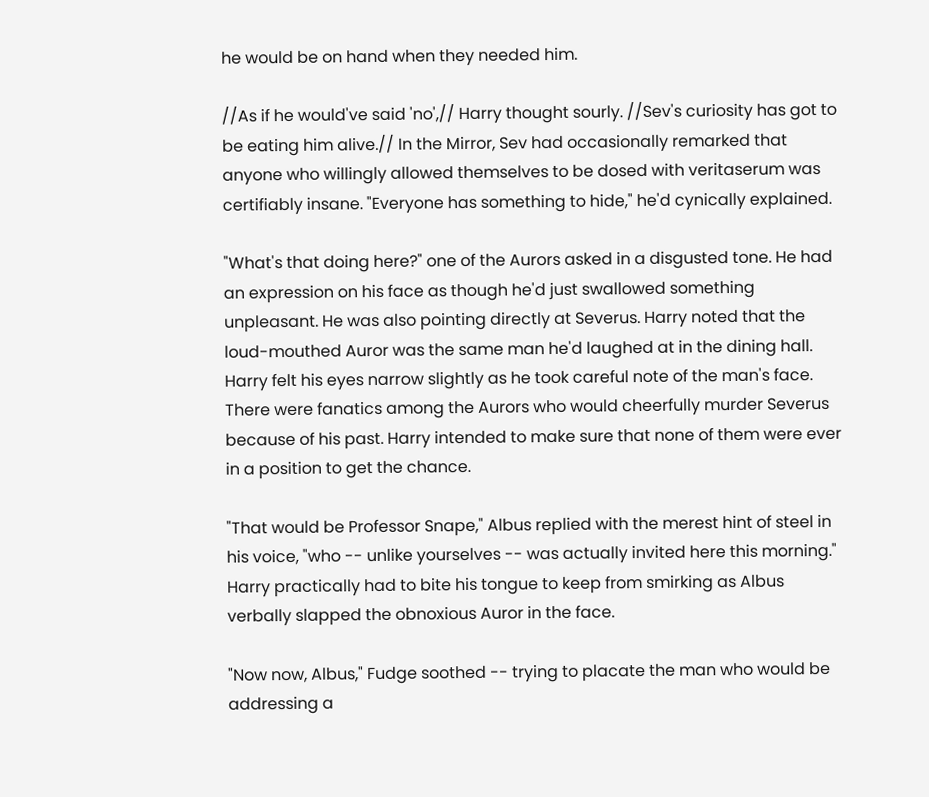he would be on hand when they needed him.

//As if he would've said 'no',// Harry thought sourly. //Sev's curiosity has got to be eating him alive.// In the Mirror, Sev had occasionally remarked that anyone who willingly allowed themselves to be dosed with veritaserum was certifiably insane. "Everyone has something to hide," he'd cynically explained.

"What's that doing here?" one of the Aurors asked in a disgusted tone. He had an expression on his face as though he'd just swallowed something unpleasant. He was also pointing directly at Severus. Harry noted that the loud-mouthed Auror was the same man he'd laughed at in the dining hall. Harry felt his eyes narrow slightly as he took careful note of the man's face. There were fanatics among the Aurors who would cheerfully murder Severus because of his past. Harry intended to make sure that none of them were ever in a position to get the chance.

"That would be Professor Snape," Albus replied with the merest hint of steel in his voice, "who -- unlike yourselves -- was actually invited here this morning." Harry practically had to bite his tongue to keep from smirking as Albus verbally slapped the obnoxious Auror in the face.

"Now now, Albus," Fudge soothed -- trying to placate the man who would be addressing a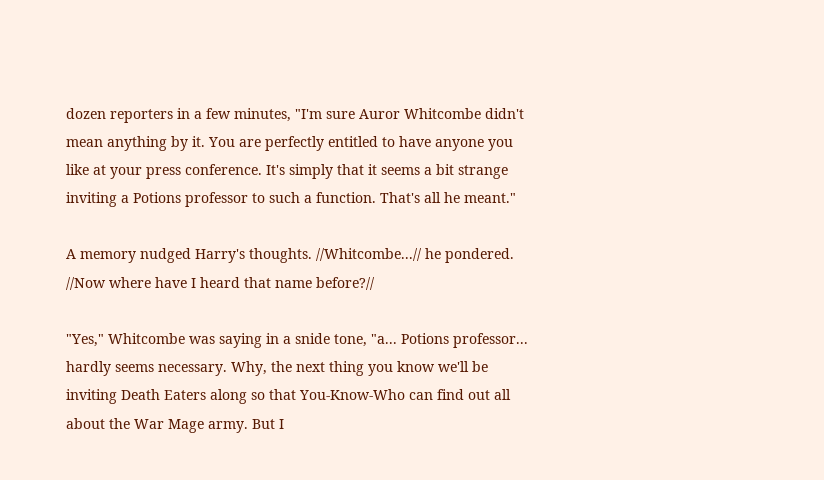dozen reporters in a few minutes, "I'm sure Auror Whitcombe didn't mean anything by it. You are perfectly entitled to have anyone you like at your press conference. It's simply that it seems a bit strange inviting a Potions professor to such a function. That's all he meant."

A memory nudged Harry's thoughts. //Whitcombe...// he pondered. //Now where have I heard that name before?//

"Yes," Whitcombe was saying in a snide tone, "a... Potions professor... hardly seems necessary. Why, the next thing you know we'll be inviting Death Eaters along so that You-Know-Who can find out all about the War Mage army. But I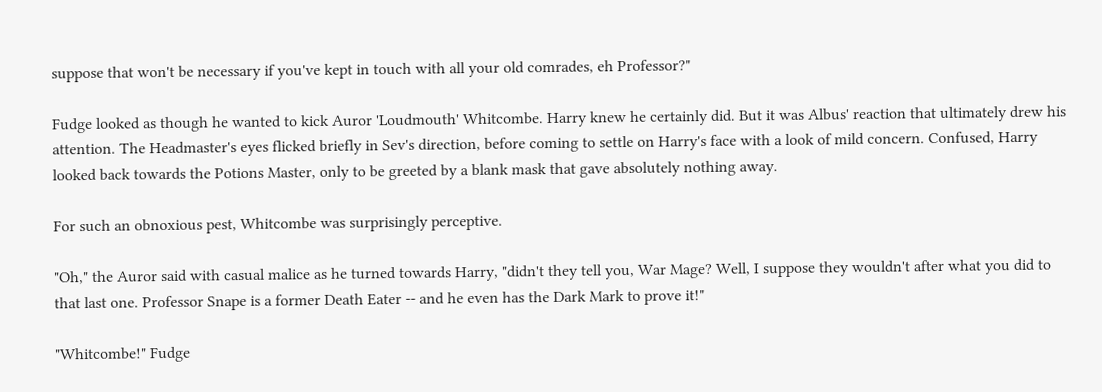suppose that won't be necessary if you've kept in touch with all your old comrades, eh Professor?"

Fudge looked as though he wanted to kick Auror 'Loudmouth' Whitcombe. Harry knew he certainly did. But it was Albus' reaction that ultimately drew his attention. The Headmaster's eyes flicked briefly in Sev's direction, before coming to settle on Harry's face with a look of mild concern. Confused, Harry looked back towards the Potions Master, only to be greeted by a blank mask that gave absolutely nothing away.

For such an obnoxious pest, Whitcombe was surprisingly perceptive.

"Oh," the Auror said with casual malice as he turned towards Harry, "didn't they tell you, War Mage? Well, I suppose they wouldn't after what you did to that last one. Professor Snape is a former Death Eater -- and he even has the Dark Mark to prove it!"

"Whitcombe!" Fudge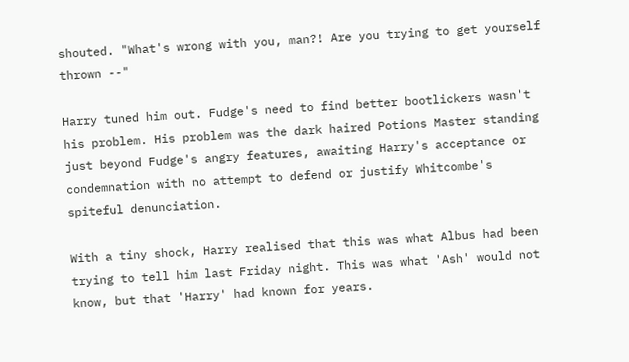shouted. "What's wrong with you, man?! Are you trying to get yourself thrown --"

Harry tuned him out. Fudge's need to find better bootlickers wasn't his problem. His problem was the dark haired Potions Master standing just beyond Fudge's angry features, awaiting Harry's acceptance or condemnation with no attempt to defend or justify Whitcombe's spiteful denunciation.

With a tiny shock, Harry realised that this was what Albus had been trying to tell him last Friday night. This was what 'Ash' would not know, but that 'Harry' had known for years.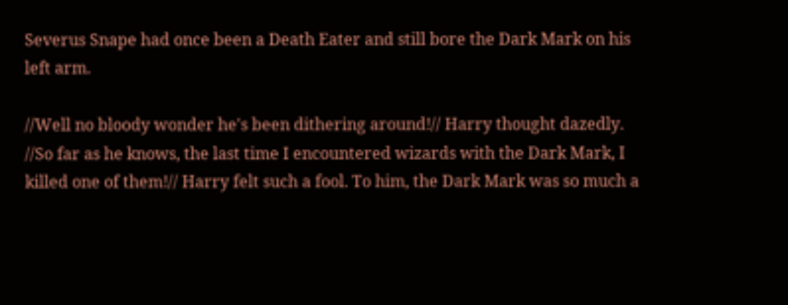Severus Snape had once been a Death Eater and still bore the Dark Mark on his left arm.

//Well no bloody wonder he's been dithering around!// Harry thought dazedly. //So far as he knows, the last time I encountered wizards with the Dark Mark, I killed one of them!// Harry felt such a fool. To him, the Dark Mark was so much a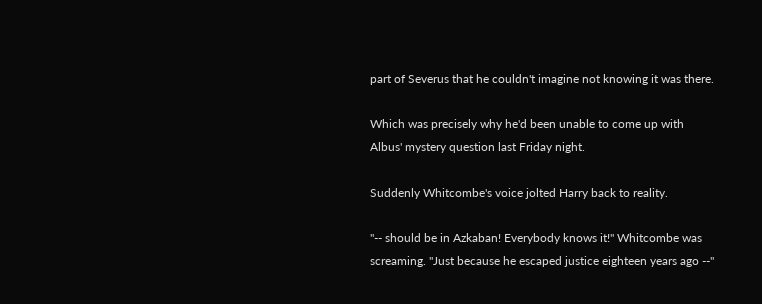part of Severus that he couldn't imagine not knowing it was there.

Which was precisely why he'd been unable to come up with Albus' mystery question last Friday night.

Suddenly Whitcombe's voice jolted Harry back to reality.

"-- should be in Azkaban! Everybody knows it!" Whitcombe was screaming. "Just because he escaped justice eighteen years ago --"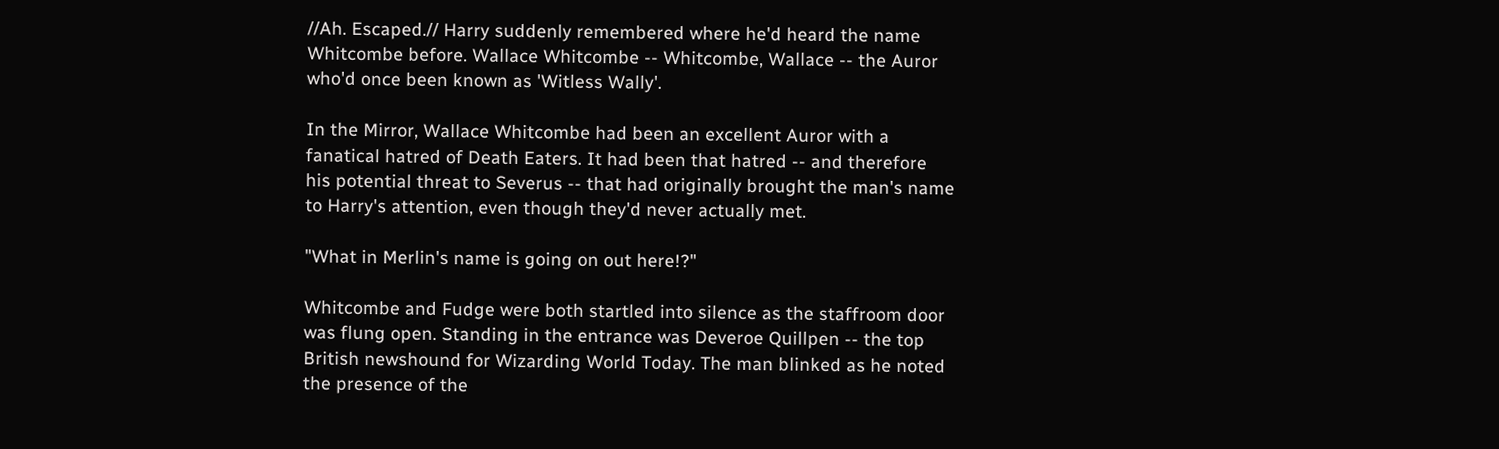//Ah. Escaped.// Harry suddenly remembered where he'd heard the name Whitcombe before. Wallace Whitcombe -- Whitcombe, Wallace -- the Auror who'd once been known as 'Witless Wally'.

In the Mirror, Wallace Whitcombe had been an excellent Auror with a fanatical hatred of Death Eaters. It had been that hatred -- and therefore his potential threat to Severus -- that had originally brought the man's name to Harry's attention, even though they'd never actually met.

"What in Merlin's name is going on out here!?"

Whitcombe and Fudge were both startled into silence as the staffroom door was flung open. Standing in the entrance was Deveroe Quillpen -- the top British newshound for Wizarding World Today. The man blinked as he noted the presence of the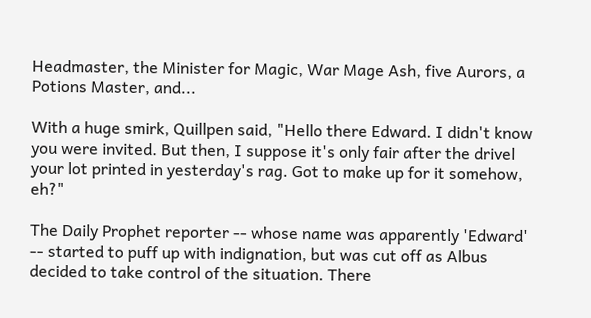Headmaster, the Minister for Magic, War Mage Ash, five Aurors, a Potions Master, and...

With a huge smirk, Quillpen said, "Hello there Edward. I didn't know you were invited. But then, I suppose it's only fair after the drivel your lot printed in yesterday's rag. Got to make up for it somehow, eh?"

The Daily Prophet reporter -- whose name was apparently 'Edward' -- started to puff up with indignation, but was cut off as Albus decided to take control of the situation. There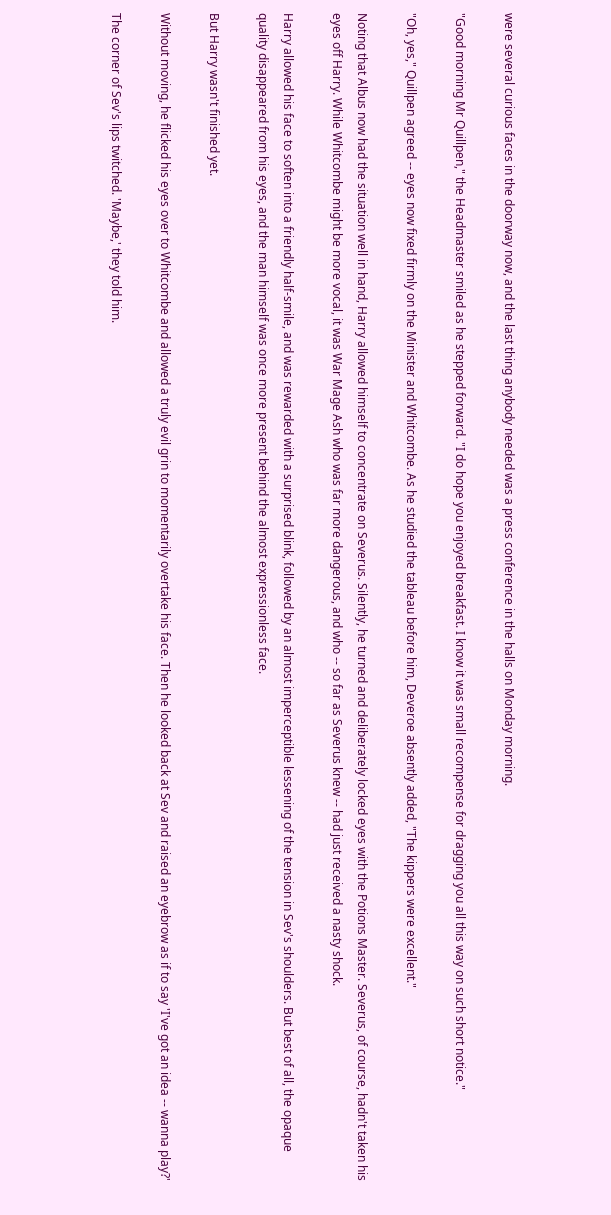were several curious faces in the doorway now, and the last thing anybody needed was a press conference in the halls on Monday morning.

"Good morning Mr Quillpen," the Headmaster smiled as he stepped forward. "I do hope you enjoyed breakfast. I know it was small recompense for dragging you all this way on such short notice."

"Oh, yes," Quillpen agreed -- eyes now fixed firmly on the Minister and Whitcombe. As he studied the tableau before him, Deveroe absently added, "The kippers were excellent."

Noting that Albus now had the situation well in hand, Harry allowed himself to concentrate on Severus. Silently, he turned and deliberately locked eyes with the Potions Master. Severus, of course, hadn't taken his eyes off Harry. While Whitcombe might be more vocal, it was War Mage Ash who was far more dangerous, and who -- so far as Severus knew -- had just received a nasty shock.

Harry allowed his face to soften into a friendly half-smile, and was rewarded with a surprised blink, followed by an almost imperceptible lessening of the tension in Sev's shoulders. But best of all, the opaque quality disappeared from his eyes, and the man himself was once more present behind the almost expressionless face.

But Harry wasn't finished yet.

Without moving, he flicked his eyes over to Whitcombe and allowed a truly evil grin to momentarily overtake his face. Then he looked back at Sev and raised an eyebrow as if to say 'I've got an idea -- wanna play?'

The corner of Sev's lips twitched. 'Maybe,' they told him.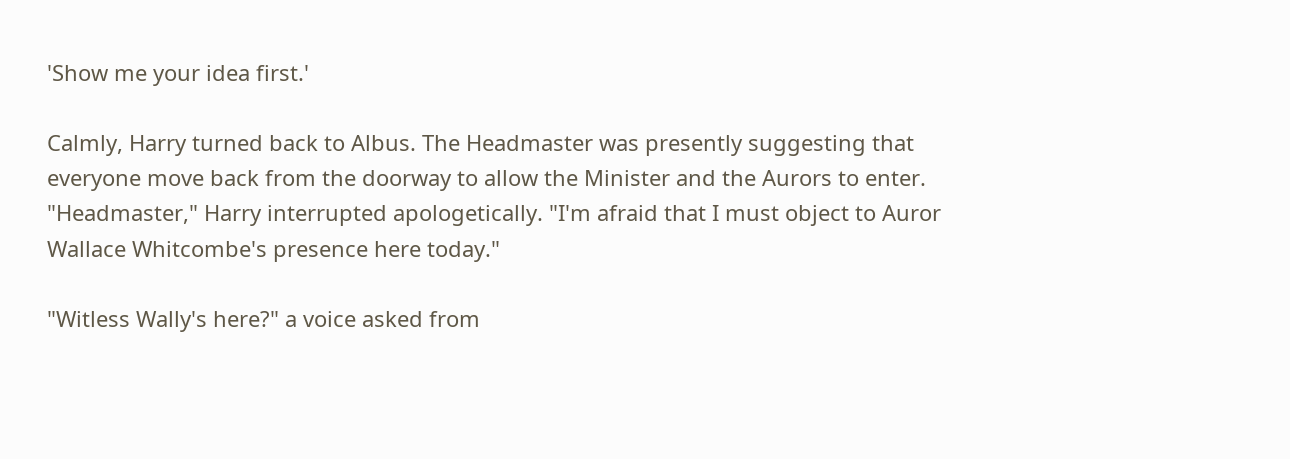'Show me your idea first.'

Calmly, Harry turned back to Albus. The Headmaster was presently suggesting that everyone move back from the doorway to allow the Minister and the Aurors to enter. "Headmaster," Harry interrupted apologetically. "I'm afraid that I must object to Auror Wallace Whitcombe's presence here today."

"Witless Wally's here?" a voice asked from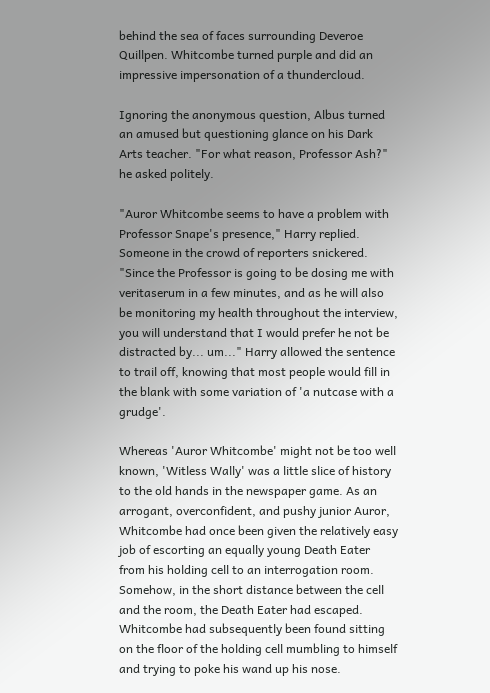behind the sea of faces surrounding Deveroe Quillpen. Whitcombe turned purple and did an impressive impersonation of a thundercloud.

Ignoring the anonymous question, Albus turned an amused but questioning glance on his Dark Arts teacher. "For what reason, Professor Ash?" he asked politely.

"Auror Whitcombe seems to have a problem with Professor Snape's presence," Harry replied. Someone in the crowd of reporters snickered. "Since the Professor is going to be dosing me with veritaserum in a few minutes, and as he will also be monitoring my health throughout the interview, you will understand that I would prefer he not be distracted by... um..." Harry allowed the sentence to trail off, knowing that most people would fill in the blank with some variation of 'a nutcase with a grudge'.

Whereas 'Auror Whitcombe' might not be too well known, 'Witless Wally' was a little slice of history to the old hands in the newspaper game. As an arrogant, overconfident, and pushy junior Auror, Whitcombe had once been given the relatively easy job of escorting an equally young Death Eater from his holding cell to an interrogation room. Somehow, in the short distance between the cell and the room, the Death Eater had escaped. Whitcombe had subsequently been found sitting on the floor of the holding cell mumbling to himself and trying to poke his wand up his nose.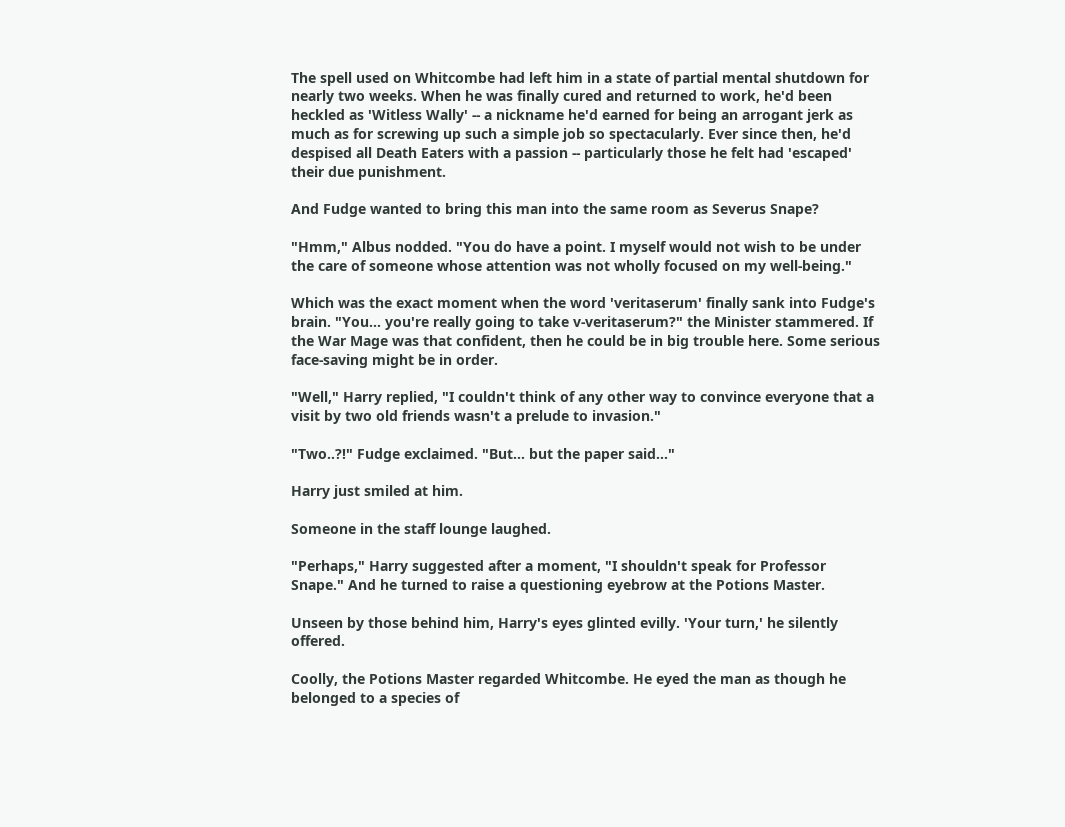The spell used on Whitcombe had left him in a state of partial mental shutdown for nearly two weeks. When he was finally cured and returned to work, he'd been heckled as 'Witless Wally' -- a nickname he'd earned for being an arrogant jerk as much as for screwing up such a simple job so spectacularly. Ever since then, he'd despised all Death Eaters with a passion -- particularly those he felt had 'escaped' their due punishment.

And Fudge wanted to bring this man into the same room as Severus Snape?

"Hmm," Albus nodded. "You do have a point. I myself would not wish to be under the care of someone whose attention was not wholly focused on my well-being."

Which was the exact moment when the word 'veritaserum' finally sank into Fudge's brain. "You... you're really going to take v-veritaserum?" the Minister stammered. If the War Mage was that confident, then he could be in big trouble here. Some serious face-saving might be in order.

"Well," Harry replied, "I couldn't think of any other way to convince everyone that a visit by two old friends wasn't a prelude to invasion."

"Two..?!" Fudge exclaimed. "But... but the paper said..."

Harry just smiled at him.

Someone in the staff lounge laughed.

"Perhaps," Harry suggested after a moment, "I shouldn't speak for Professor Snape." And he turned to raise a questioning eyebrow at the Potions Master.

Unseen by those behind him, Harry's eyes glinted evilly. 'Your turn,' he silently offered.

Coolly, the Potions Master regarded Whitcombe. He eyed the man as though he belonged to a species of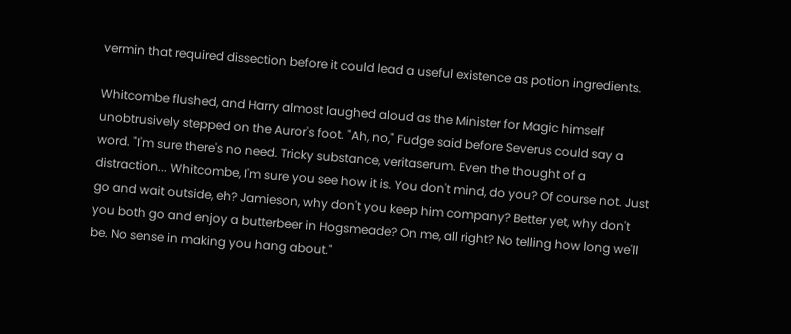vermin that required dissection before it could lead a useful existence as potion ingredients.

Whitcombe flushed, and Harry almost laughed aloud as the Minister for Magic himself unobtrusively stepped on the Auror's foot. "Ah, no," Fudge said before Severus could say a word. "I'm sure there's no need. Tricky substance, veritaserum. Even the thought of a distraction... Whitcombe, I'm sure you see how it is. You don't mind, do you? Of course not. Just go and wait outside, eh? Jamieson, why don't you keep him company? Better yet, why don't you both go and enjoy a butterbeer in Hogsmeade? On me, all right? No telling how long we'll be. No sense in making you hang about."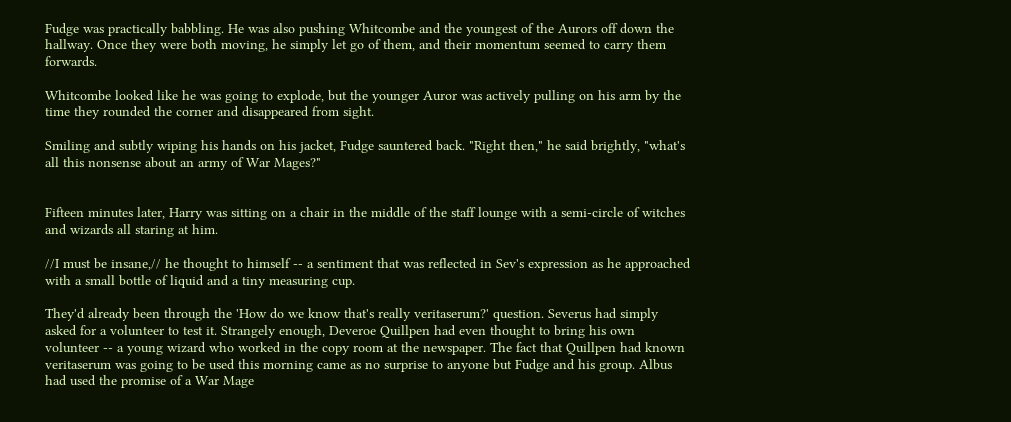Fudge was practically babbling. He was also pushing Whitcombe and the youngest of the Aurors off down the hallway. Once they were both moving, he simply let go of them, and their momentum seemed to carry them forwards.

Whitcombe looked like he was going to explode, but the younger Auror was actively pulling on his arm by the time they rounded the corner and disappeared from sight.

Smiling and subtly wiping his hands on his jacket, Fudge sauntered back. "Right then," he said brightly, "what's all this nonsense about an army of War Mages?"


Fifteen minutes later, Harry was sitting on a chair in the middle of the staff lounge with a semi-circle of witches and wizards all staring at him.

//I must be insane,// he thought to himself -- a sentiment that was reflected in Sev's expression as he approached with a small bottle of liquid and a tiny measuring cup.

They'd already been through the 'How do we know that's really veritaserum?' question. Severus had simply asked for a volunteer to test it. Strangely enough, Deveroe Quillpen had even thought to bring his own volunteer -- a young wizard who worked in the copy room at the newspaper. The fact that Quillpen had known veritaserum was going to be used this morning came as no surprise to anyone but Fudge and his group. Albus had used the promise of a War Mage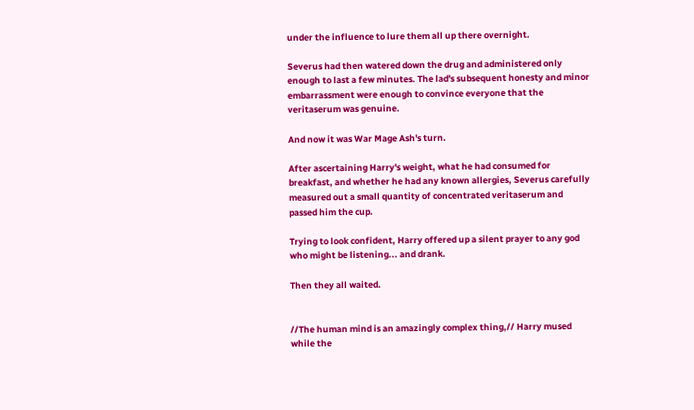under the influence to lure them all up there overnight.

Severus had then watered down the drug and administered only enough to last a few minutes. The lad's subsequent honesty and minor embarrassment were enough to convince everyone that the veritaserum was genuine.

And now it was War Mage Ash's turn.

After ascertaining Harry's weight, what he had consumed for breakfast, and whether he had any known allergies, Severus carefully measured out a small quantity of concentrated veritaserum and passed him the cup.

Trying to look confident, Harry offered up a silent prayer to any god who might be listening... and drank.

Then they all waited.


//The human mind is an amazingly complex thing,// Harry mused while the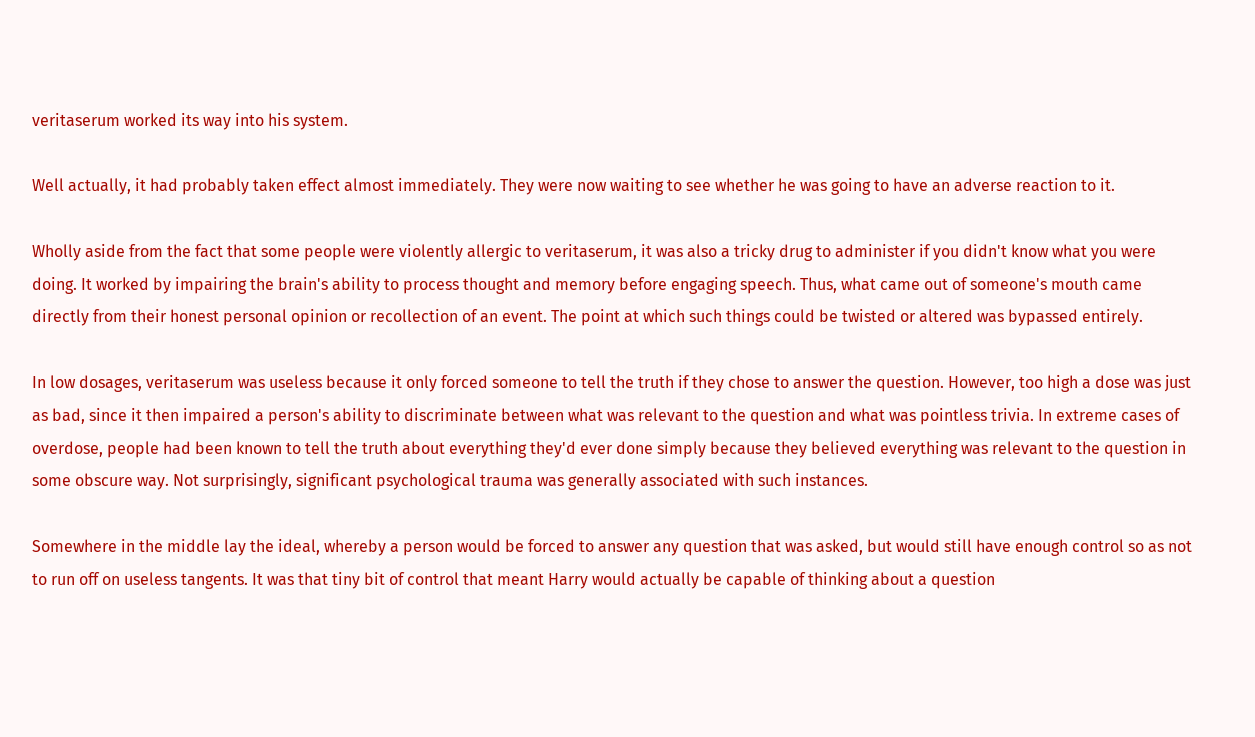veritaserum worked its way into his system.

Well actually, it had probably taken effect almost immediately. They were now waiting to see whether he was going to have an adverse reaction to it.

Wholly aside from the fact that some people were violently allergic to veritaserum, it was also a tricky drug to administer if you didn't know what you were doing. It worked by impairing the brain's ability to process thought and memory before engaging speech. Thus, what came out of someone's mouth came directly from their honest personal opinion or recollection of an event. The point at which such things could be twisted or altered was bypassed entirely.

In low dosages, veritaserum was useless because it only forced someone to tell the truth if they chose to answer the question. However, too high a dose was just as bad, since it then impaired a person's ability to discriminate between what was relevant to the question and what was pointless trivia. In extreme cases of overdose, people had been known to tell the truth about everything they'd ever done simply because they believed everything was relevant to the question in some obscure way. Not surprisingly, significant psychological trauma was generally associated with such instances.

Somewhere in the middle lay the ideal, whereby a person would be forced to answer any question that was asked, but would still have enough control so as not to run off on useless tangents. It was that tiny bit of control that meant Harry would actually be capable of thinking about a question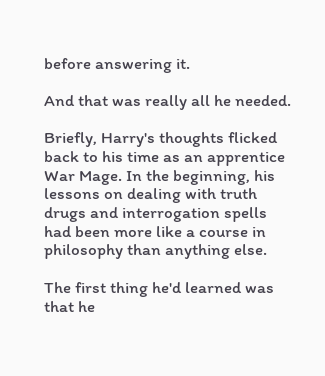before answering it.

And that was really all he needed.

Briefly, Harry's thoughts flicked back to his time as an apprentice War Mage. In the beginning, his lessons on dealing with truth drugs and interrogation spells had been more like a course in philosophy than anything else.

The first thing he'd learned was that he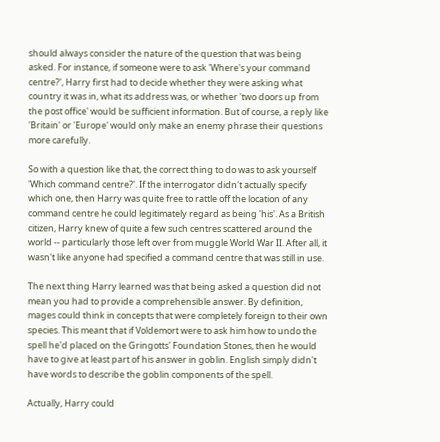should always consider the nature of the question that was being asked. For instance, if someone were to ask 'Where's your command centre?', Harry first had to decide whether they were asking what country it was in, what its address was, or whether 'two doors up from the post office' would be sufficient information. But of course, a reply like 'Britain' or 'Europe' would only make an enemy phrase their questions more carefully.

So with a question like that, the correct thing to do was to ask yourself 'Which command centre?'. If the interrogator didn't actually specify which one, then Harry was quite free to rattle off the location of any command centre he could legitimately regard as being 'his'. As a British citizen, Harry knew of quite a few such centres scattered around the world -- particularly those left over from muggle World War II. After all, it wasn't like anyone had specified a command centre that was still in use.

The next thing Harry learned was that being asked a question did not mean you had to provide a comprehensible answer. By definition, mages could think in concepts that were completely foreign to their own species. This meant that if Voldemort were to ask him how to undo the spell he'd placed on the Gringotts' Foundation Stones, then he would have to give at least part of his answer in goblin. English simply didn't have words to describe the goblin components of the spell.

Actually, Harry could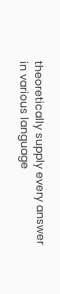theoretically supply every answer in various language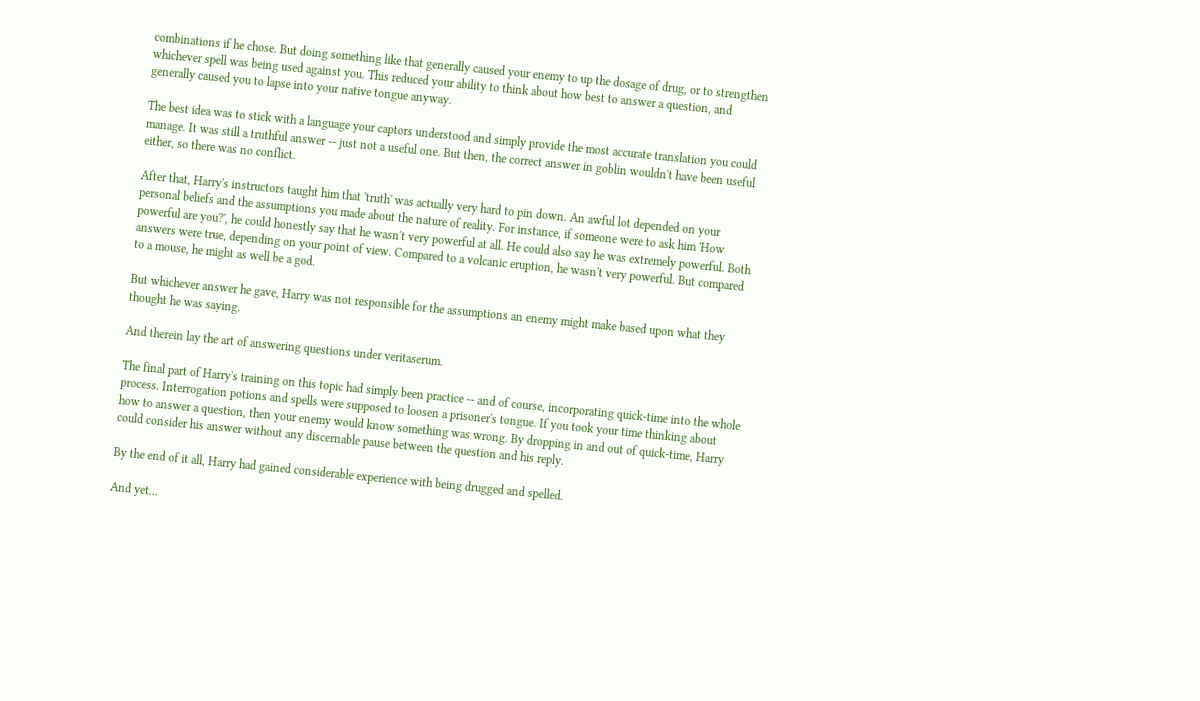combinations if he chose. But doing something like that generally caused your enemy to up the dosage of drug, or to strengthen whichever spell was being used against you. This reduced your ability to think about how best to answer a question, and generally caused you to lapse into your native tongue anyway.

The best idea was to stick with a language your captors understood and simply provide the most accurate translation you could manage. It was still a truthful answer -- just not a useful one. But then, the correct answer in goblin wouldn't have been useful either, so there was no conflict.

After that, Harry's instructors taught him that 'truth' was actually very hard to pin down. An awful lot depended on your personal beliefs and the assumptions you made about the nature of reality. For instance, if someone were to ask him 'How powerful are you?', he could honestly say that he wasn't very powerful at all. He could also say he was extremely powerful. Both answers were true, depending on your point of view. Compared to a volcanic eruption, he wasn't very powerful. But compared to a mouse, he might as well be a god.

But whichever answer he gave, Harry was not responsible for the assumptions an enemy might make based upon what they thought he was saying.

And therein lay the art of answering questions under veritaserum.

The final part of Harry's training on this topic had simply been practice -- and of course, incorporating quick-time into the whole process. Interrogation potions and spells were supposed to loosen a prisoner's tongue. If you took your time thinking about how to answer a question, then your enemy would know something was wrong. By dropping in and out of quick-time, Harry could consider his answer without any discernable pause between the question and his reply.

By the end of it all, Harry had gained considerable experience with being drugged and spelled.

And yet...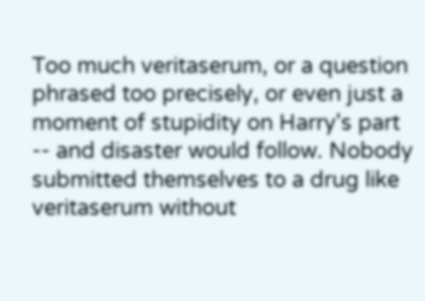Too much veritaserum, or a question phrased too precisely, or even just a moment of stupidity on Harry's part -- and disaster would follow. Nobody submitted themselves to a drug like veritaserum without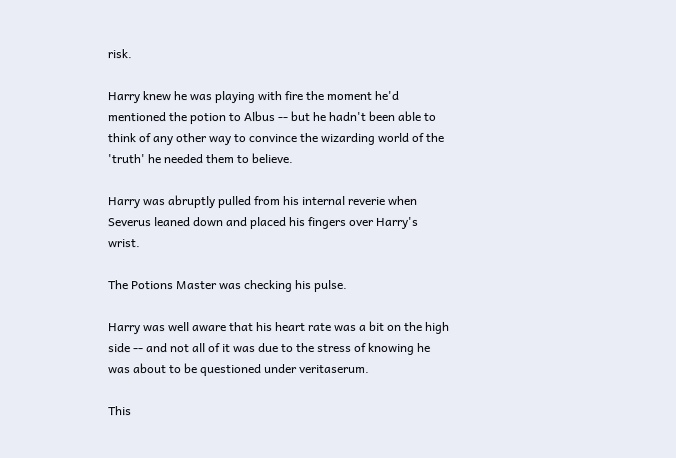risk.

Harry knew he was playing with fire the moment he'd mentioned the potion to Albus -- but he hadn't been able to think of any other way to convince the wizarding world of the 'truth' he needed them to believe.

Harry was abruptly pulled from his internal reverie when Severus leaned down and placed his fingers over Harry's wrist.

The Potions Master was checking his pulse.

Harry was well aware that his heart rate was a bit on the high side -- and not all of it was due to the stress of knowing he was about to be questioned under veritaserum.

This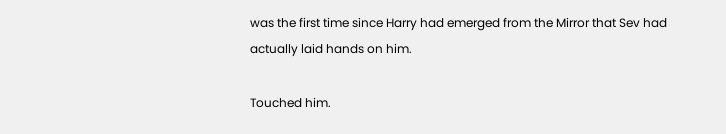was the first time since Harry had emerged from the Mirror that Sev had actually laid hands on him.

Touched him.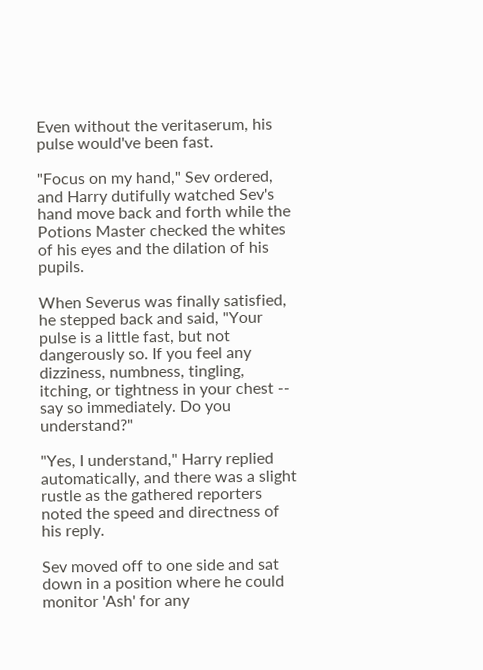Even without the veritaserum, his pulse would've been fast.

"Focus on my hand," Sev ordered, and Harry dutifully watched Sev's hand move back and forth while the Potions Master checked the whites of his eyes and the dilation of his pupils.

When Severus was finally satisfied, he stepped back and said, "Your pulse is a little fast, but not dangerously so. If you feel any dizziness, numbness, tingling, itching, or tightness in your chest -- say so immediately. Do you understand?"

"Yes, I understand," Harry replied automatically, and there was a slight rustle as the gathered reporters noted the speed and directness of his reply.

Sev moved off to one side and sat down in a position where he could monitor 'Ash' for any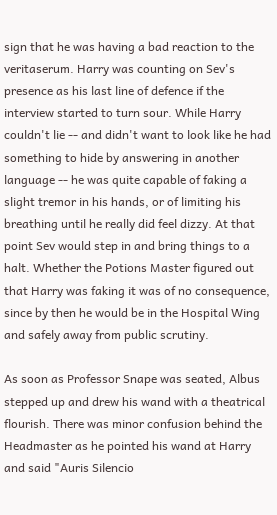sign that he was having a bad reaction to the veritaserum. Harry was counting on Sev's presence as his last line of defence if the interview started to turn sour. While Harry couldn't lie -- and didn't want to look like he had something to hide by answering in another language -- he was quite capable of faking a slight tremor in his hands, or of limiting his breathing until he really did feel dizzy. At that point Sev would step in and bring things to a halt. Whether the Potions Master figured out that Harry was faking it was of no consequence, since by then he would be in the Hospital Wing and safely away from public scrutiny.

As soon as Professor Snape was seated, Albus stepped up and drew his wand with a theatrical flourish. There was minor confusion behind the Headmaster as he pointed his wand at Harry and said "Auris Silencio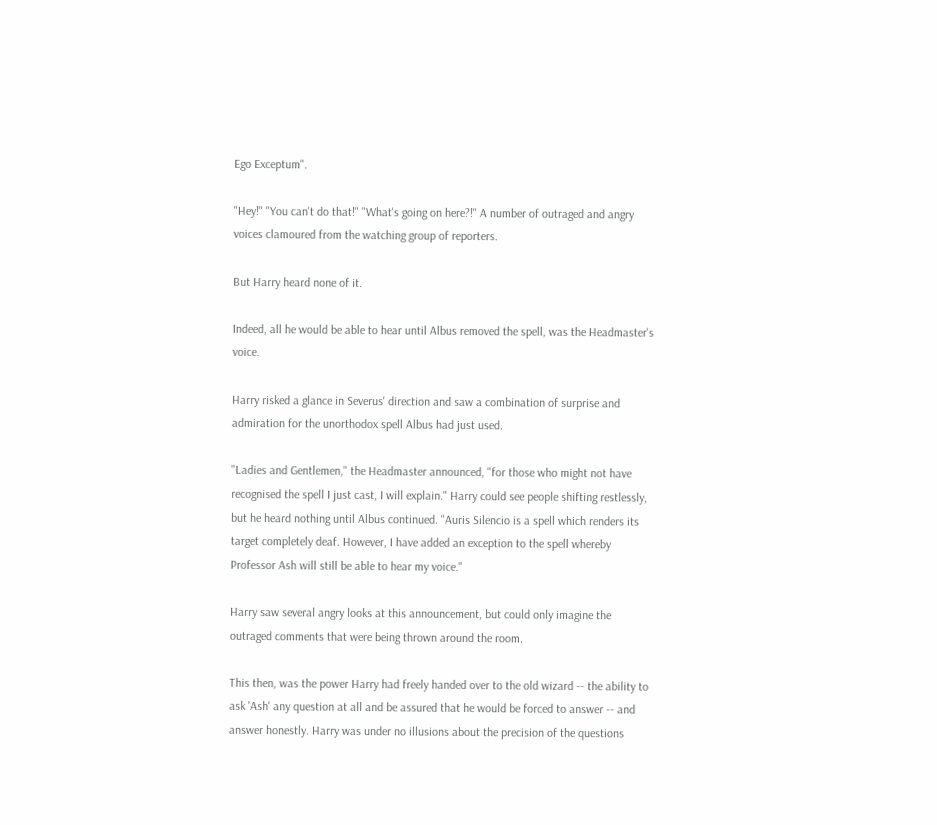Ego Exceptum".

"Hey!" "You can't do that!" "What's going on here?!" A number of outraged and angry voices clamoured from the watching group of reporters.

But Harry heard none of it.

Indeed, all he would be able to hear until Albus removed the spell, was the Headmaster's voice.

Harry risked a glance in Severus' direction and saw a combination of surprise and admiration for the unorthodox spell Albus had just used.

"Ladies and Gentlemen," the Headmaster announced, "for those who might not have recognised the spell I just cast, I will explain." Harry could see people shifting restlessly, but he heard nothing until Albus continued. "Auris Silencio is a spell which renders its target completely deaf. However, I have added an exception to the spell whereby Professor Ash will still be able to hear my voice."

Harry saw several angry looks at this announcement, but could only imagine the outraged comments that were being thrown around the room.

This then, was the power Harry had freely handed over to the old wizard -- the ability to ask 'Ash' any question at all and be assured that he would be forced to answer -- and answer honestly. Harry was under no illusions about the precision of the questions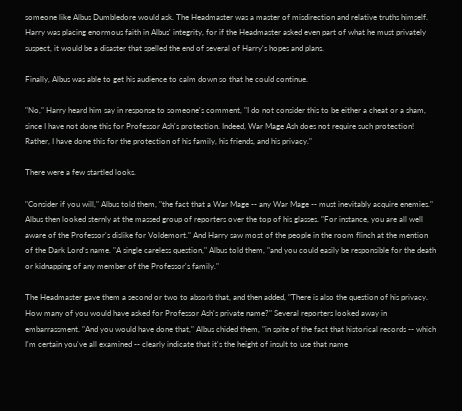someone like Albus Dumbledore would ask. The Headmaster was a master of misdirection and relative truths himself. Harry was placing enormous faith in Albus' integrity, for if the Headmaster asked even part of what he must privately suspect, it would be a disaster that spelled the end of several of Harry's hopes and plans.

Finally, Albus was able to get his audience to calm down so that he could continue.

"No," Harry heard him say in response to someone's comment, "I do not consider this to be either a cheat or a sham, since I have not done this for Professor Ash's protection. Indeed, War Mage Ash does not require such protection! Rather, I have done this for the protection of his family, his friends, and his privacy."

There were a few startled looks.

"Consider if you will," Albus told them, "the fact that a War Mage -- any War Mage -- must inevitably acquire enemies." Albus then looked sternly at the massed group of reporters over the top of his glasses. "For instance, you are all well aware of the Professor's dislike for Voldemort." And Harry saw most of the people in the room flinch at the mention of the Dark Lord's name. "A single careless question," Albus told them, "and you could easily be responsible for the death or kidnapping of any member of the Professor's family."

The Headmaster gave them a second or two to absorb that, and then added, "There is also the question of his privacy. How many of you would have asked for Professor Ash's private name?" Several reporters looked away in embarrassment. "And you would have done that," Albus chided them, "in spite of the fact that historical records -- which I'm certain you've all examined -- clearly indicate that it's the height of insult to use that name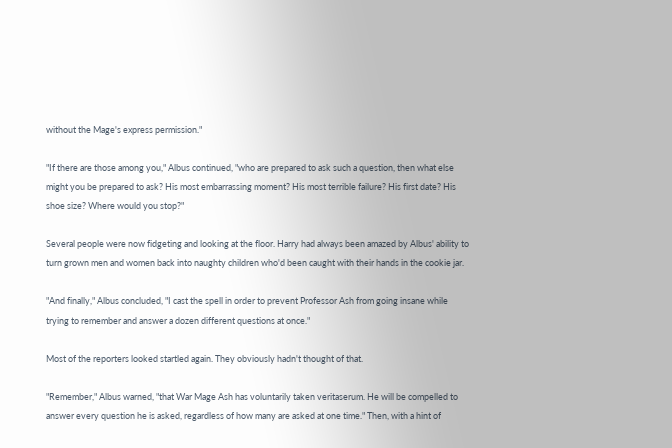without the Mage's express permission."

"If there are those among you," Albus continued, "who are prepared to ask such a question, then what else might you be prepared to ask? His most embarrassing moment? His most terrible failure? His first date? His shoe size? Where would you stop?"

Several people were now fidgeting and looking at the floor. Harry had always been amazed by Albus' ability to turn grown men and women back into naughty children who'd been caught with their hands in the cookie jar.

"And finally," Albus concluded, "I cast the spell in order to prevent Professor Ash from going insane while trying to remember and answer a dozen different questions at once."

Most of the reporters looked startled again. They obviously hadn't thought of that.

"Remember," Albus warned, "that War Mage Ash has voluntarily taken veritaserum. He will be compelled to answer every question he is asked, regardless of how many are asked at one time." Then, with a hint of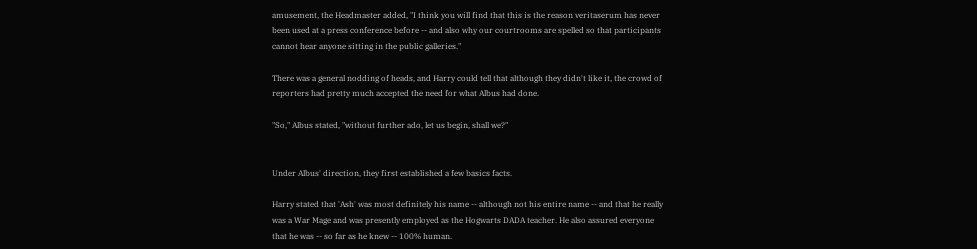amusement, the Headmaster added, "I think you will find that this is the reason veritaserum has never been used at a press conference before -- and also why our courtrooms are spelled so that participants cannot hear anyone sitting in the public galleries."

There was a general nodding of heads, and Harry could tell that although they didn't like it, the crowd of reporters had pretty much accepted the need for what Albus had done.

"So," Albus stated, "without further ado, let us begin, shall we?"


Under Albus' direction, they first established a few basics facts.

Harry stated that 'Ash' was most definitely his name -- although not his entire name -- and that he really was a War Mage and was presently employed as the Hogwarts DADA teacher. He also assured everyone that he was -- so far as he knew -- 100% human.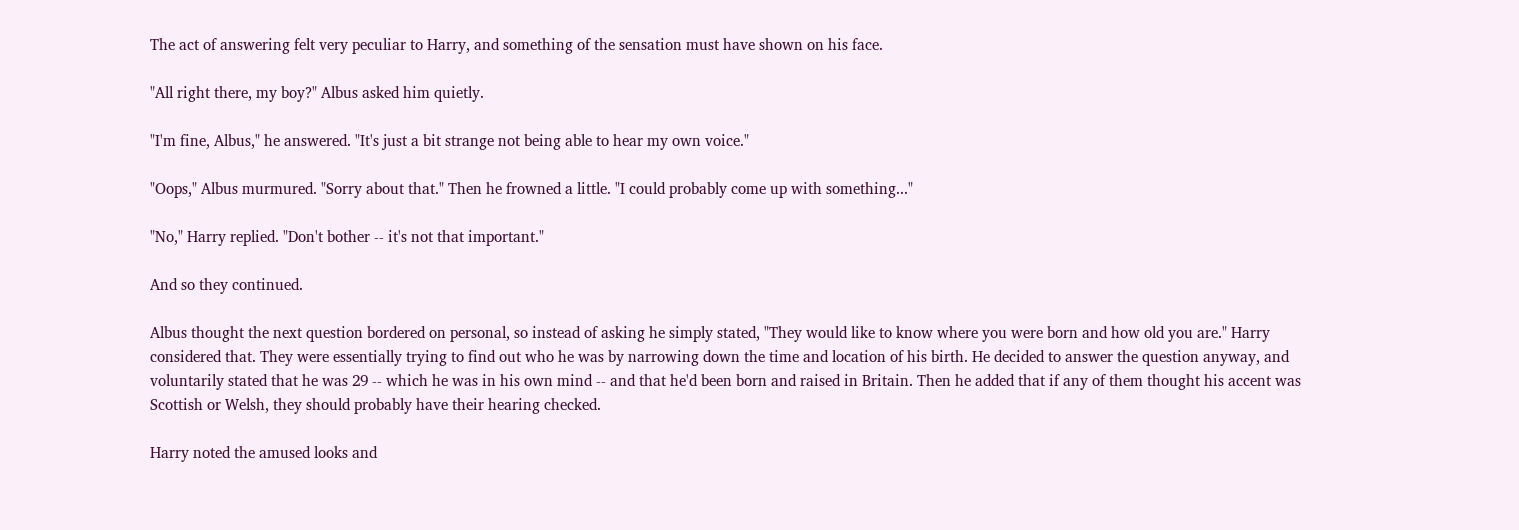The act of answering felt very peculiar to Harry, and something of the sensation must have shown on his face.

"All right there, my boy?" Albus asked him quietly.

"I'm fine, Albus," he answered. "It's just a bit strange not being able to hear my own voice."

"Oops," Albus murmured. "Sorry about that." Then he frowned a little. "I could probably come up with something..."

"No," Harry replied. "Don't bother -- it's not that important."

And so they continued.

Albus thought the next question bordered on personal, so instead of asking he simply stated, "They would like to know where you were born and how old you are." Harry considered that. They were essentially trying to find out who he was by narrowing down the time and location of his birth. He decided to answer the question anyway, and voluntarily stated that he was 29 -- which he was in his own mind -- and that he'd been born and raised in Britain. Then he added that if any of them thought his accent was Scottish or Welsh, they should probably have their hearing checked.

Harry noted the amused looks and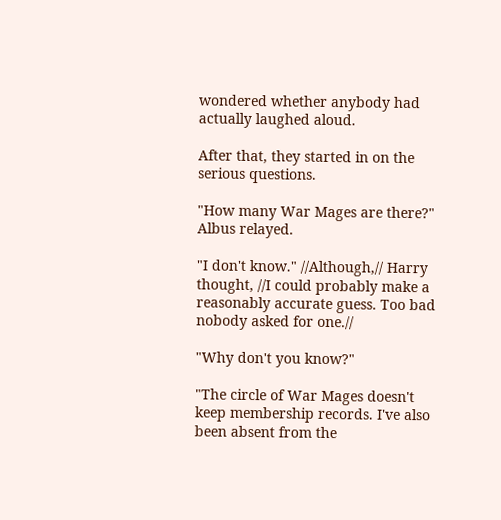wondered whether anybody had actually laughed aloud.

After that, they started in on the serious questions.

"How many War Mages are there?" Albus relayed.

"I don't know." //Although,// Harry thought, //I could probably make a reasonably accurate guess. Too bad nobody asked for one.//

"Why don't you know?"

"The circle of War Mages doesn't keep membership records. I've also been absent from the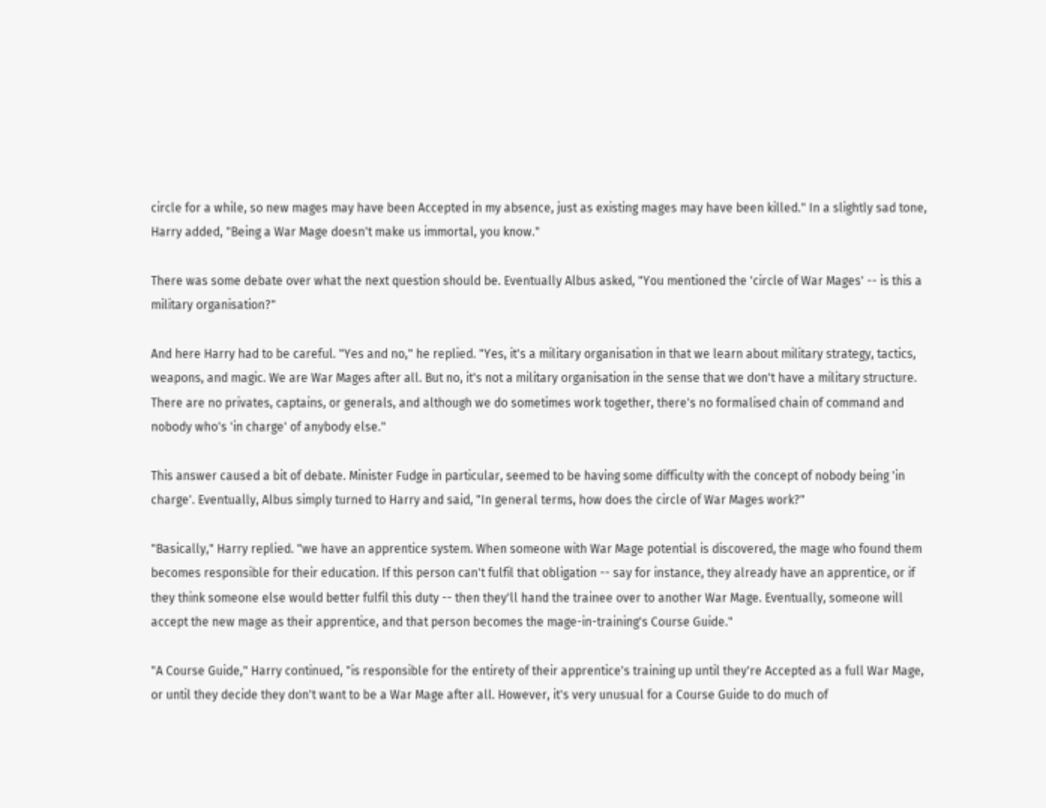circle for a while, so new mages may have been Accepted in my absence, just as existing mages may have been killed." In a slightly sad tone, Harry added, "Being a War Mage doesn't make us immortal, you know."

There was some debate over what the next question should be. Eventually Albus asked, "You mentioned the 'circle of War Mages' -- is this a military organisation?"

And here Harry had to be careful. "Yes and no," he replied. "Yes, it's a military organisation in that we learn about military strategy, tactics, weapons, and magic. We are War Mages after all. But no, it's not a military organisation in the sense that we don't have a military structure. There are no privates, captains, or generals, and although we do sometimes work together, there's no formalised chain of command and nobody who's 'in charge' of anybody else."

This answer caused a bit of debate. Minister Fudge in particular, seemed to be having some difficulty with the concept of nobody being 'in charge'. Eventually, Albus simply turned to Harry and said, "In general terms, how does the circle of War Mages work?"

"Basically," Harry replied. "we have an apprentice system. When someone with War Mage potential is discovered, the mage who found them becomes responsible for their education. If this person can't fulfil that obligation -- say for instance, they already have an apprentice, or if they think someone else would better fulfil this duty -- then they'll hand the trainee over to another War Mage. Eventually, someone will accept the new mage as their apprentice, and that person becomes the mage-in-training's Course Guide."

"A Course Guide," Harry continued, "is responsible for the entirety of their apprentice's training up until they're Accepted as a full War Mage, or until they decide they don't want to be a War Mage after all. However, it's very unusual for a Course Guide to do much of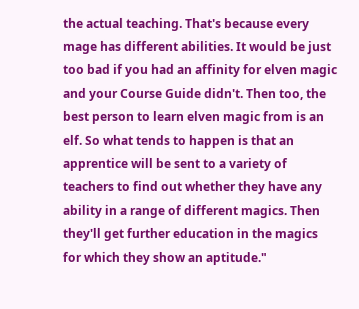the actual teaching. That's because every mage has different abilities. It would be just too bad if you had an affinity for elven magic and your Course Guide didn't. Then too, the best person to learn elven magic from is an elf. So what tends to happen is that an apprentice will be sent to a variety of teachers to find out whether they have any ability in a range of different magics. Then they'll get further education in the magics for which they show an aptitude."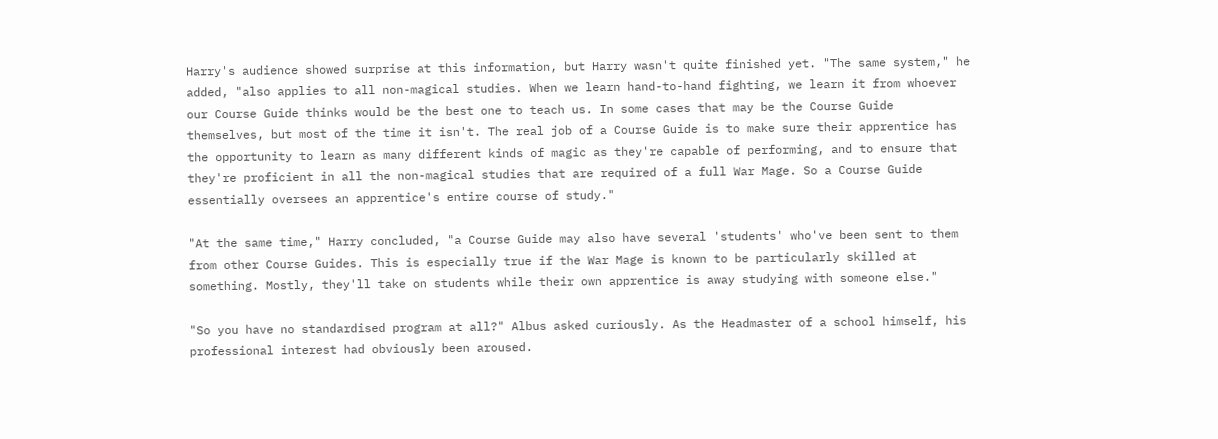Harry's audience showed surprise at this information, but Harry wasn't quite finished yet. "The same system," he added, "also applies to all non-magical studies. When we learn hand-to-hand fighting, we learn it from whoever our Course Guide thinks would be the best one to teach us. In some cases that may be the Course Guide themselves, but most of the time it isn't. The real job of a Course Guide is to make sure their apprentice has the opportunity to learn as many different kinds of magic as they're capable of performing, and to ensure that they're proficient in all the non-magical studies that are required of a full War Mage. So a Course Guide essentially oversees an apprentice's entire course of study."

"At the same time," Harry concluded, "a Course Guide may also have several 'students' who've been sent to them from other Course Guides. This is especially true if the War Mage is known to be particularly skilled at something. Mostly, they'll take on students while their own apprentice is away studying with someone else."

"So you have no standardised program at all?" Albus asked curiously. As the Headmaster of a school himself, his professional interest had obviously been aroused.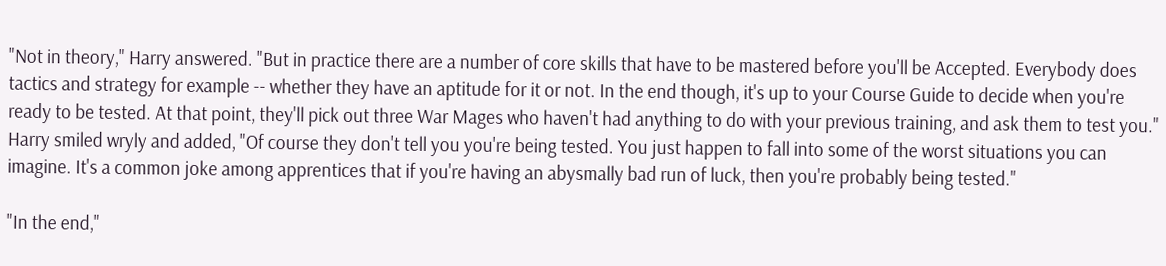"Not in theory," Harry answered. "But in practice there are a number of core skills that have to be mastered before you'll be Accepted. Everybody does tactics and strategy for example -- whether they have an aptitude for it or not. In the end though, it's up to your Course Guide to decide when you're ready to be tested. At that point, they'll pick out three War Mages who haven't had anything to do with your previous training, and ask them to test you." Harry smiled wryly and added, "Of course they don't tell you you're being tested. You just happen to fall into some of the worst situations you can imagine. It's a common joke among apprentices that if you're having an abysmally bad run of luck, then you're probably being tested."

"In the end,"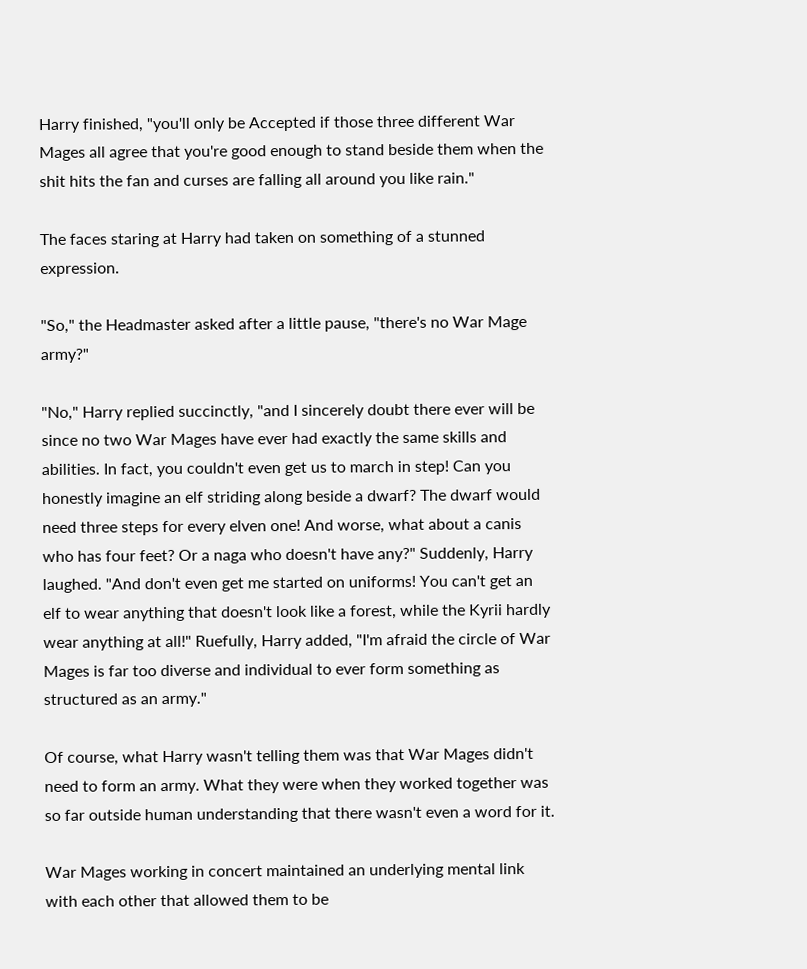Harry finished, "you'll only be Accepted if those three different War Mages all agree that you're good enough to stand beside them when the shit hits the fan and curses are falling all around you like rain."

The faces staring at Harry had taken on something of a stunned expression.

"So," the Headmaster asked after a little pause, "there's no War Mage army?"

"No," Harry replied succinctly, "and I sincerely doubt there ever will be since no two War Mages have ever had exactly the same skills and abilities. In fact, you couldn't even get us to march in step! Can you honestly imagine an elf striding along beside a dwarf? The dwarf would need three steps for every elven one! And worse, what about a canis who has four feet? Or a naga who doesn't have any?" Suddenly, Harry laughed. "And don't even get me started on uniforms! You can't get an elf to wear anything that doesn't look like a forest, while the Kyrii hardly wear anything at all!" Ruefully, Harry added, "I'm afraid the circle of War Mages is far too diverse and individual to ever form something as structured as an army."

Of course, what Harry wasn't telling them was that War Mages didn't need to form an army. What they were when they worked together was so far outside human understanding that there wasn't even a word for it.

War Mages working in concert maintained an underlying mental link with each other that allowed them to be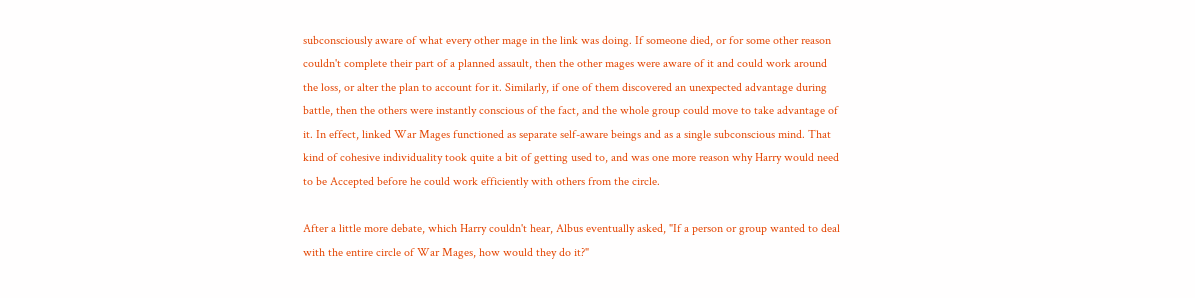subconsciously aware of what every other mage in the link was doing. If someone died, or for some other reason couldn't complete their part of a planned assault, then the other mages were aware of it and could work around the loss, or alter the plan to account for it. Similarly, if one of them discovered an unexpected advantage during battle, then the others were instantly conscious of the fact, and the whole group could move to take advantage of it. In effect, linked War Mages functioned as separate self-aware beings and as a single subconscious mind. That kind of cohesive individuality took quite a bit of getting used to, and was one more reason why Harry would need to be Accepted before he could work efficiently with others from the circle.

After a little more debate, which Harry couldn't hear, Albus eventually asked, "If a person or group wanted to deal with the entire circle of War Mages, how would they do it?"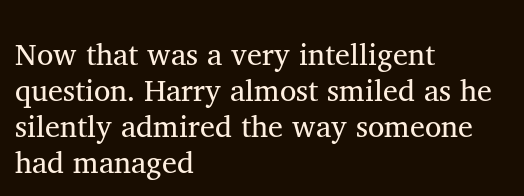Now that was a very intelligent question. Harry almost smiled as he silently admired the way someone had managed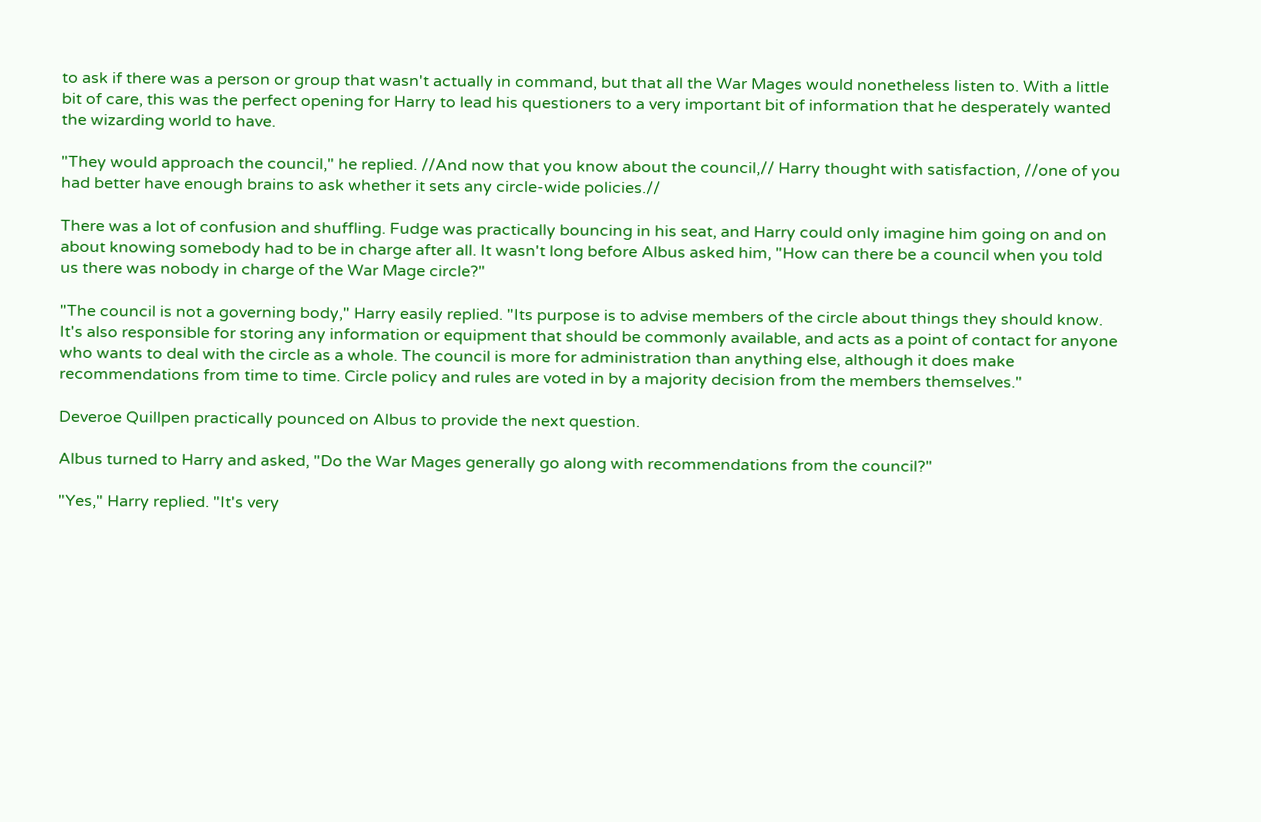to ask if there was a person or group that wasn't actually in command, but that all the War Mages would nonetheless listen to. With a little bit of care, this was the perfect opening for Harry to lead his questioners to a very important bit of information that he desperately wanted the wizarding world to have.

"They would approach the council," he replied. //And now that you know about the council,// Harry thought with satisfaction, //one of you had better have enough brains to ask whether it sets any circle-wide policies.//

There was a lot of confusion and shuffling. Fudge was practically bouncing in his seat, and Harry could only imagine him going on and on about knowing somebody had to be in charge after all. It wasn't long before Albus asked him, "How can there be a council when you told us there was nobody in charge of the War Mage circle?"

"The council is not a governing body," Harry easily replied. "Its purpose is to advise members of the circle about things they should know. It's also responsible for storing any information or equipment that should be commonly available, and acts as a point of contact for anyone who wants to deal with the circle as a whole. The council is more for administration than anything else, although it does make recommendations from time to time. Circle policy and rules are voted in by a majority decision from the members themselves."

Deveroe Quillpen practically pounced on Albus to provide the next question.

Albus turned to Harry and asked, "Do the War Mages generally go along with recommendations from the council?"

"Yes," Harry replied. "It's very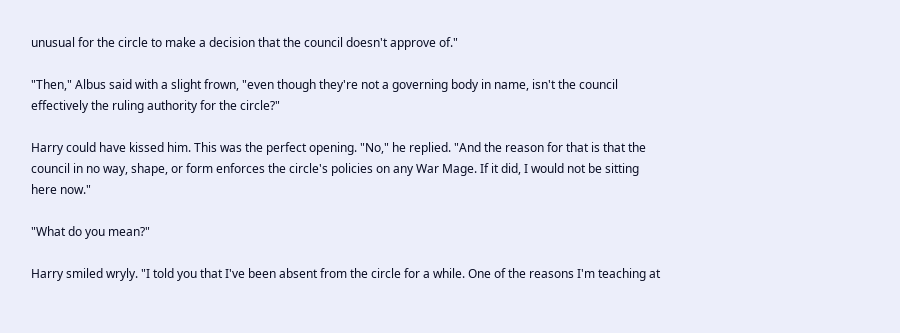unusual for the circle to make a decision that the council doesn't approve of."

"Then," Albus said with a slight frown, "even though they're not a governing body in name, isn't the council effectively the ruling authority for the circle?"

Harry could have kissed him. This was the perfect opening. "No," he replied. "And the reason for that is that the council in no way, shape, or form enforces the circle's policies on any War Mage. If it did, I would not be sitting here now."

"What do you mean?"

Harry smiled wryly. "I told you that I've been absent from the circle for a while. One of the reasons I'm teaching at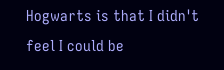Hogwarts is that I didn't feel I could be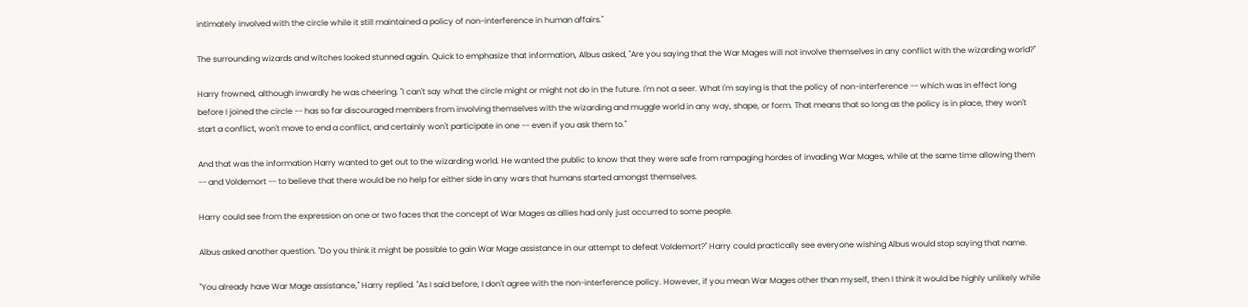intimately involved with the circle while it still maintained a policy of non-interference in human affairs."

The surrounding wizards and witches looked stunned again. Quick to emphasize that information, Albus asked, "Are you saying that the War Mages will not involve themselves in any conflict with the wizarding world?"

Harry frowned, although inwardly he was cheering. "I can't say what the circle might or might not do in the future. I'm not a seer. What I'm saying is that the policy of non-interference -- which was in effect long before I joined the circle -- has so far discouraged members from involving themselves with the wizarding and muggle world in any way, shape, or form. That means that so long as the policy is in place, they won't start a conflict, won't move to end a conflict, and certainly won't participate in one -- even if you ask them to."

And that was the information Harry wanted to get out to the wizarding world. He wanted the public to know that they were safe from rampaging hordes of invading War Mages, while at the same time allowing them -- and Voldemort -- to believe that there would be no help for either side in any wars that humans started amongst themselves.

Harry could see from the expression on one or two faces that the concept of War Mages as allies had only just occurred to some people.

Albus asked another question. "Do you think it might be possible to gain War Mage assistance in our attempt to defeat Voldemort?" Harry could practically see everyone wishing Albus would stop saying that name.

"You already have War Mage assistance," Harry replied. "As I said before, I don't agree with the non-interference policy. However, if you mean War Mages other than myself, then I think it would be highly unlikely while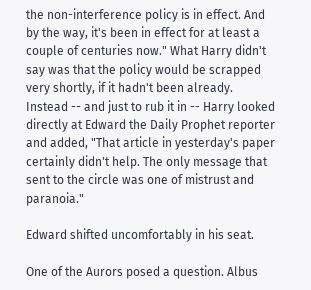the non-interference policy is in effect. And by the way, it's been in effect for at least a couple of centuries now." What Harry didn't say was that the policy would be scrapped very shortly, if it hadn't been already. Instead -- and just to rub it in -- Harry looked directly at Edward the Daily Prophet reporter and added, "That article in yesterday's paper certainly didn't help. The only message that sent to the circle was one of mistrust and paranoia."

Edward shifted uncomfortably in his seat.

One of the Aurors posed a question. Albus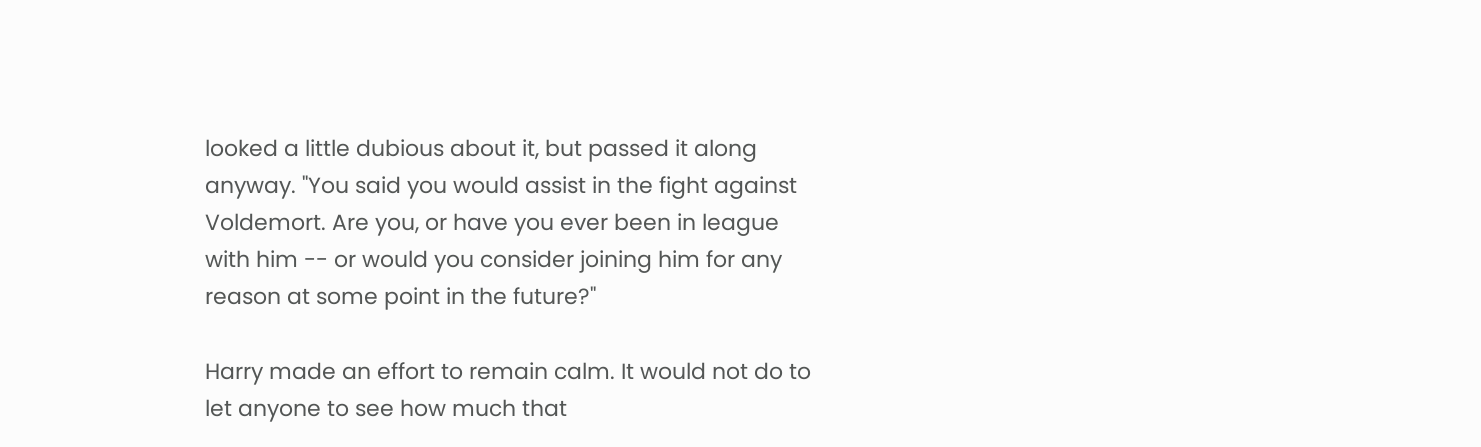looked a little dubious about it, but passed it along anyway. "You said you would assist in the fight against Voldemort. Are you, or have you ever been in league with him -- or would you consider joining him for any reason at some point in the future?"

Harry made an effort to remain calm. It would not do to let anyone to see how much that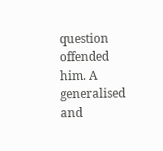question offended him. A generalised and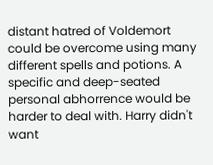distant hatred of Voldemort could be overcome using many different spells and potions. A specific and deep-seated personal abhorrence would be harder to deal with. Harry didn't want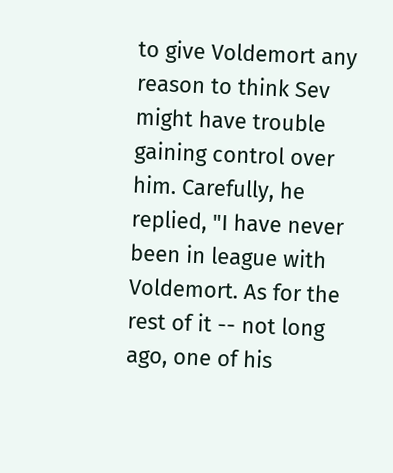to give Voldemort any reason to think Sev might have trouble gaining control over him. Carefully, he replied, "I have never been in league with Voldemort. As for the rest of it -- not long ago, one of his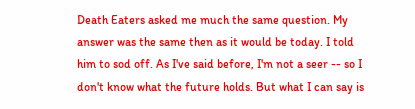Death Eaters asked me much the same question. My answer was the same then as it would be today. I told him to sod off. As I've said before, I'm not a seer -- so I don't know what the future holds. But what I can say is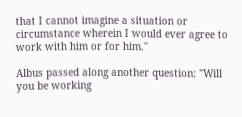that I cannot imagine a situation or circumstance wherein I would ever agree to work with him or for him."

Albus passed along another question: "Will you be working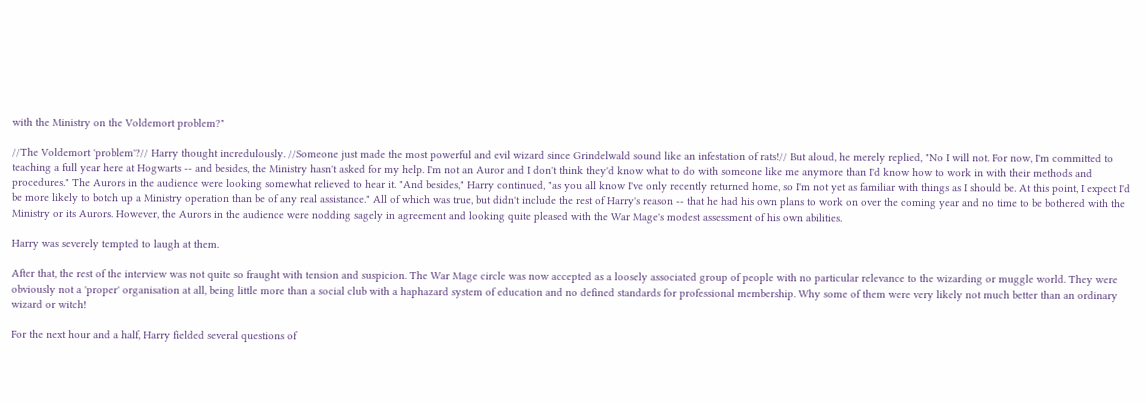with the Ministry on the Voldemort problem?"

//The Voldemort 'problem'?// Harry thought incredulously. //Someone just made the most powerful and evil wizard since Grindelwald sound like an infestation of rats!// But aloud, he merely replied, "No I will not. For now, I'm committed to teaching a full year here at Hogwarts -- and besides, the Ministry hasn't asked for my help. I'm not an Auror and I don't think they'd know what to do with someone like me anymore than I'd know how to work in with their methods and procedures." The Aurors in the audience were looking somewhat relieved to hear it. "And besides," Harry continued, "as you all know I've only recently returned home, so I'm not yet as familiar with things as I should be. At this point, I expect I'd be more likely to botch up a Ministry operation than be of any real assistance." All of which was true, but didn't include the rest of Harry's reason -- that he had his own plans to work on over the coming year and no time to be bothered with the Ministry or its Aurors. However, the Aurors in the audience were nodding sagely in agreement and looking quite pleased with the War Mage's modest assessment of his own abilities.

Harry was severely tempted to laugh at them.

After that, the rest of the interview was not quite so fraught with tension and suspicion. The War Mage circle was now accepted as a loosely associated group of people with no particular relevance to the wizarding or muggle world. They were obviously not a 'proper' organisation at all, being little more than a social club with a haphazard system of education and no defined standards for professional membership. Why some of them were very likely not much better than an ordinary wizard or witch!

For the next hour and a half, Harry fielded several questions of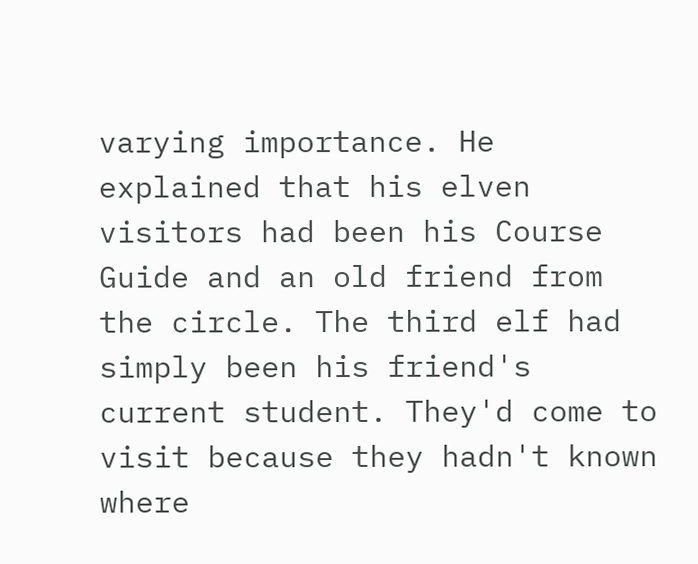varying importance. He explained that his elven visitors had been his Course Guide and an old friend from the circle. The third elf had simply been his friend's current student. They'd come to visit because they hadn't known where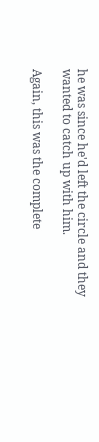he was since he'd left the circle and they wanted to catch up with him.

Again, this was the complete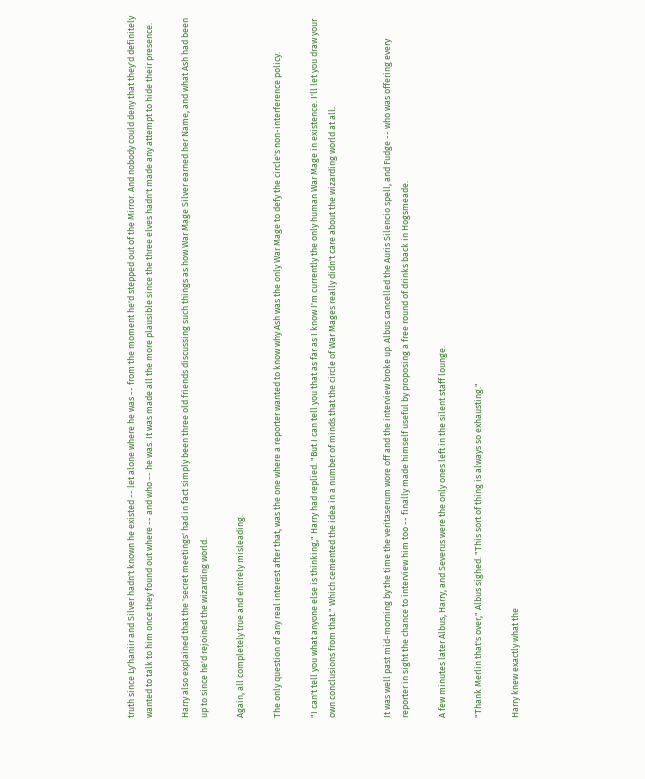truth since Ly'haniir and Silver hadn't known he existed -- let alone where he was -- from the moment he'd stepped out of the Mirror. And nobody could deny that they'd definitely wanted to talk to him once they found out where -- and who -- he was. It was made all the more plausible since the three elves hadn't made any attempt to hide their presence.

Harry also explained that the 'secret meetings' had in fact simply been three old friends discussing such things as how War Mage Silver earned her Name, and what Ash had been up to since he'd rejoined the wizarding world.

Again, all completely true and entirely misleading.

The only question of any real interest after that, was the one where a reporter wanted to know why Ash was the only War Mage to defy the circle's non-interference policy.

"I can't tell you what anyone else is thinking," Harry had replied. "But I can tell you that as far as I know I'm currently the only human War Mage in existence. I'll let you draw your own conclusions from that." Which cemented the idea in a number of minds that the circle of War Mages really didn't care about the wizarding world at all.


It was well past mid-morning by the time the veritaserum wore off and the interview broke up. Albus cancelled the Auris Silencio spell, and Fudge -- who was offering every reporter in sight the chance to interview him too -- finally made himself useful by proposing a free round of drinks back in Hogsmeade.

A few minutes later Albus, Harry, and Severus were the only ones left in the silent staff lounge.

"Thank Merlin that's over," Albus sighed. "This sort of thing is always so exhausting."

Harry knew exactly what the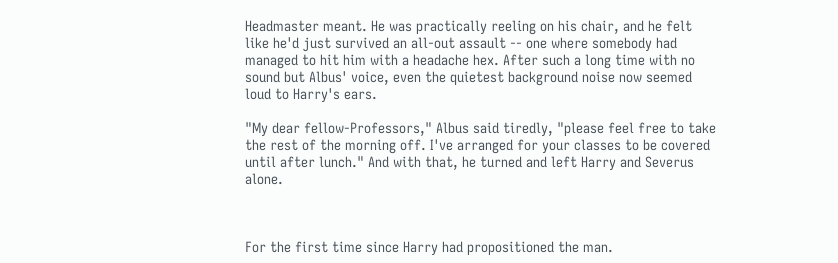Headmaster meant. He was practically reeling on his chair, and he felt like he'd just survived an all-out assault -- one where somebody had managed to hit him with a headache hex. After such a long time with no sound but Albus' voice, even the quietest background noise now seemed loud to Harry's ears.

"My dear fellow-Professors," Albus said tiredly, "please feel free to take the rest of the morning off. I've arranged for your classes to be covered until after lunch." And with that, he turned and left Harry and Severus alone.



For the first time since Harry had propositioned the man.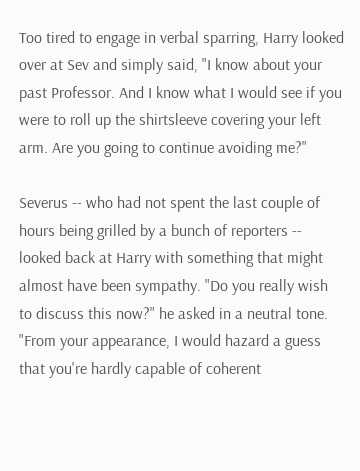Too tired to engage in verbal sparring, Harry looked over at Sev and simply said, "I know about your past Professor. And I know what I would see if you were to roll up the shirtsleeve covering your left arm. Are you going to continue avoiding me?"

Severus -- who had not spent the last couple of hours being grilled by a bunch of reporters -- looked back at Harry with something that might almost have been sympathy. "Do you really wish to discuss this now?" he asked in a neutral tone. "From your appearance, I would hazard a guess that you're hardly capable of coherent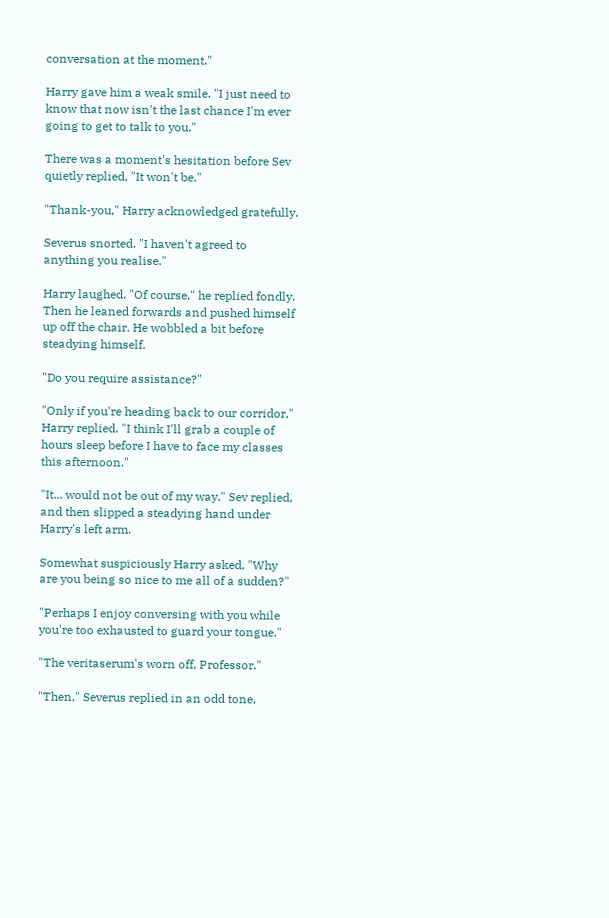conversation at the moment."

Harry gave him a weak smile. "I just need to know that now isn't the last chance I'm ever going to get to talk to you."

There was a moment's hesitation before Sev quietly replied, "It won't be."

"Thank-you," Harry acknowledged gratefully.

Severus snorted. "I haven't agreed to anything you realise."

Harry laughed. "Of course," he replied fondly. Then he leaned forwards and pushed himself up off the chair. He wobbled a bit before steadying himself.

"Do you require assistance?"

"Only if you're heading back to our corridor," Harry replied. "I think I'll grab a couple of hours sleep before I have to face my classes this afternoon."

"It... would not be out of my way," Sev replied, and then slipped a steadying hand under Harry's left arm.

Somewhat suspiciously Harry asked, "Why are you being so nice to me all of a sudden?"

"Perhaps I enjoy conversing with you while you're too exhausted to guard your tongue."

"The veritaserum's worn off, Professor."

"Then," Severus replied in an odd tone,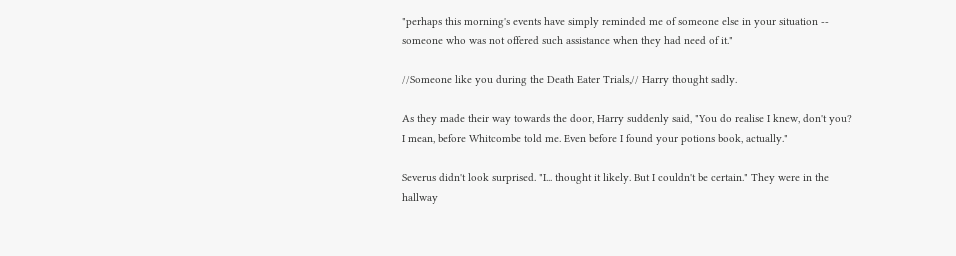"perhaps this morning's events have simply reminded me of someone else in your situation -- someone who was not offered such assistance when they had need of it."

//Someone like you during the Death Eater Trials,// Harry thought sadly.

As they made their way towards the door, Harry suddenly said, "You do realise I knew, don't you? I mean, before Whitcombe told me. Even before I found your potions book, actually."

Severus didn't look surprised. "I... thought it likely. But I couldn't be certain." They were in the hallway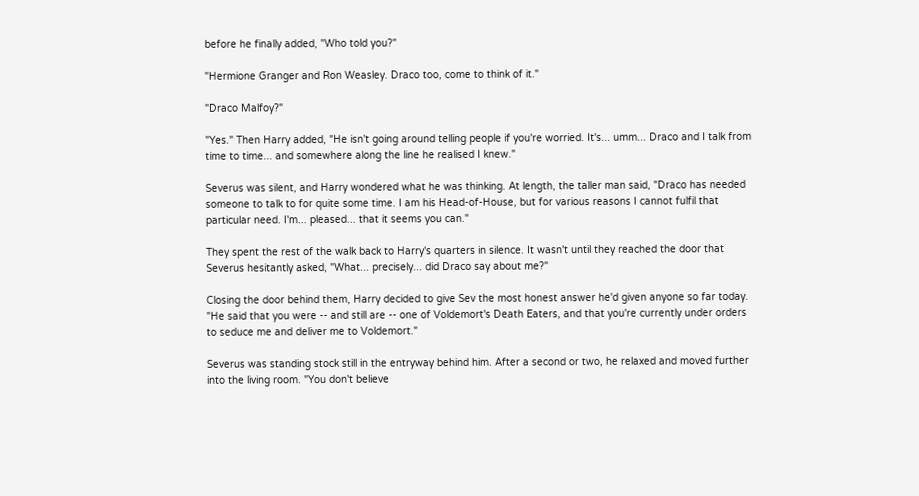before he finally added, "Who told you?"

"Hermione Granger and Ron Weasley. Draco too, come to think of it."

"Draco Malfoy?"

"Yes." Then Harry added, "He isn't going around telling people if you're worried. It's... umm... Draco and I talk from time to time... and somewhere along the line he realised I knew."

Severus was silent, and Harry wondered what he was thinking. At length, the taller man said, "Draco has needed someone to talk to for quite some time. I am his Head-of-House, but for various reasons I cannot fulfil that particular need. I'm... pleased... that it seems you can."

They spent the rest of the walk back to Harry's quarters in silence. It wasn't until they reached the door that Severus hesitantly asked, "What... precisely... did Draco say about me?"

Closing the door behind them, Harry decided to give Sev the most honest answer he'd given anyone so far today. "He said that you were -- and still are -- one of Voldemort's Death Eaters, and that you're currently under orders to seduce me and deliver me to Voldemort."

Severus was standing stock still in the entryway behind him. After a second or two, he relaxed and moved further into the living room. "You don't believe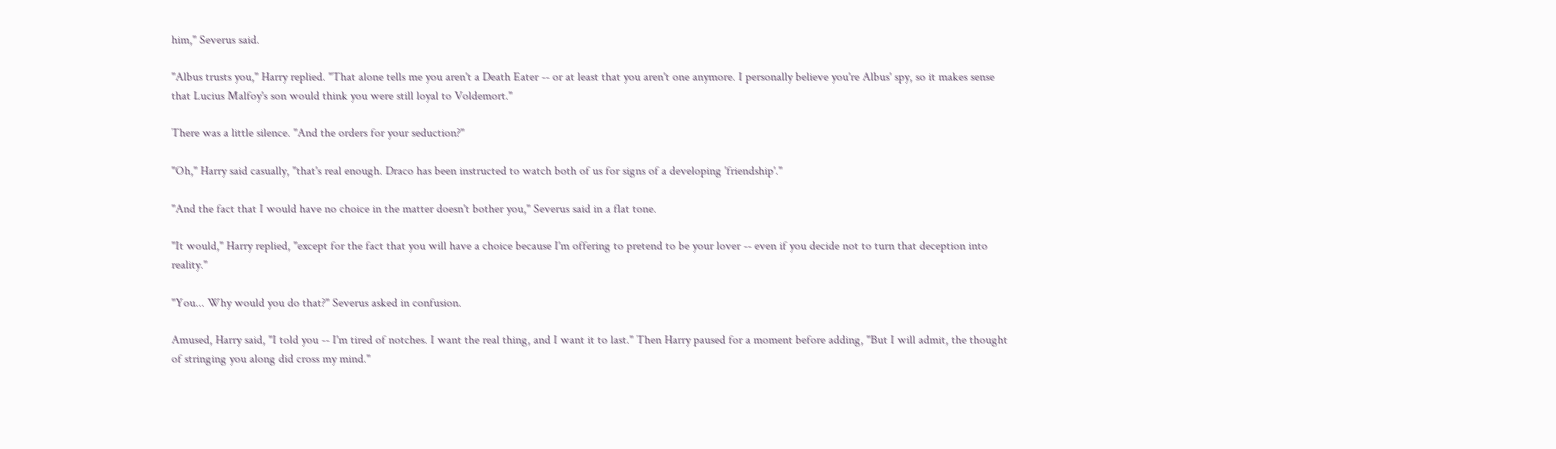him," Severus said.

"Albus trusts you," Harry replied. "That alone tells me you aren't a Death Eater -- or at least that you aren't one anymore. I personally believe you're Albus' spy, so it makes sense that Lucius Malfoy's son would think you were still loyal to Voldemort."

There was a little silence. "And the orders for your seduction?"

"Oh," Harry said casually, "that's real enough. Draco has been instructed to watch both of us for signs of a developing 'friendship'."

"And the fact that I would have no choice in the matter doesn't bother you," Severus said in a flat tone.

"It would," Harry replied, "except for the fact that you will have a choice because I'm offering to pretend to be your lover -- even if you decide not to turn that deception into reality."

"You... Why would you do that?" Severus asked in confusion.

Amused, Harry said, "I told you -- I'm tired of notches. I want the real thing, and I want it to last." Then Harry paused for a moment before adding, "But I will admit, the thought of stringing you along did cross my mind."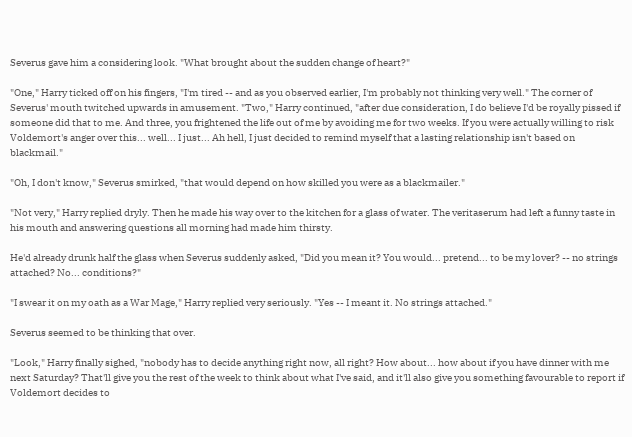Severus gave him a considering look. "What brought about the sudden change of heart?"

"One," Harry ticked off on his fingers, "I'm tired -- and as you observed earlier, I'm probably not thinking very well." The corner of Severus' mouth twitched upwards in amusement. "Two," Harry continued, "after due consideration, I do believe I'd be royally pissed if someone did that to me. And three, you frightened the life out of me by avoiding me for two weeks. If you were actually willing to risk Voldemort's anger over this... well... I just... Ah hell, I just decided to remind myself that a lasting relationship isn't based on blackmail."

"Oh, I don't know," Severus smirked, "that would depend on how skilled you were as a blackmailer."

"Not very," Harry replied dryly. Then he made his way over to the kitchen for a glass of water. The veritaserum had left a funny taste in his mouth and answering questions all morning had made him thirsty.

He'd already drunk half the glass when Severus suddenly asked, "Did you mean it? You would... pretend... to be my lover? -- no strings attached? No... conditions?"

"I swear it on my oath as a War Mage," Harry replied very seriously. "Yes -- I meant it. No strings attached."

Severus seemed to be thinking that over.

"Look," Harry finally sighed, "nobody has to decide anything right now, all right? How about... how about if you have dinner with me next Saturday? That'll give you the rest of the week to think about what I've said, and it'll also give you something favourable to report if Voldemort decides to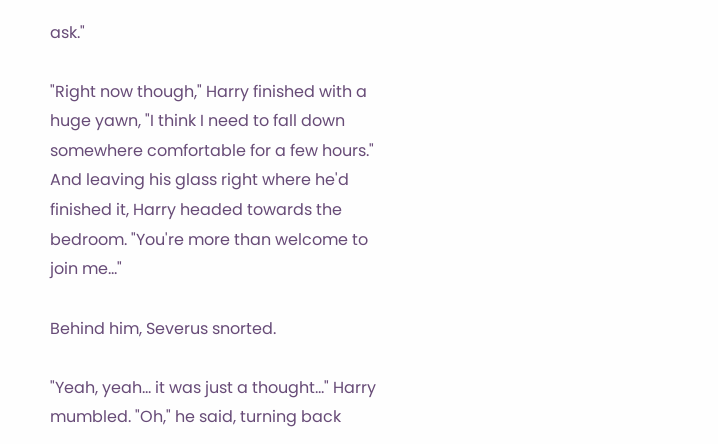ask."

"Right now though," Harry finished with a huge yawn, "I think I need to fall down somewhere comfortable for a few hours." And leaving his glass right where he'd finished it, Harry headed towards the bedroom. "You're more than welcome to join me..."

Behind him, Severus snorted.

"Yeah, yeah... it was just a thought..." Harry mumbled. "Oh," he said, turning back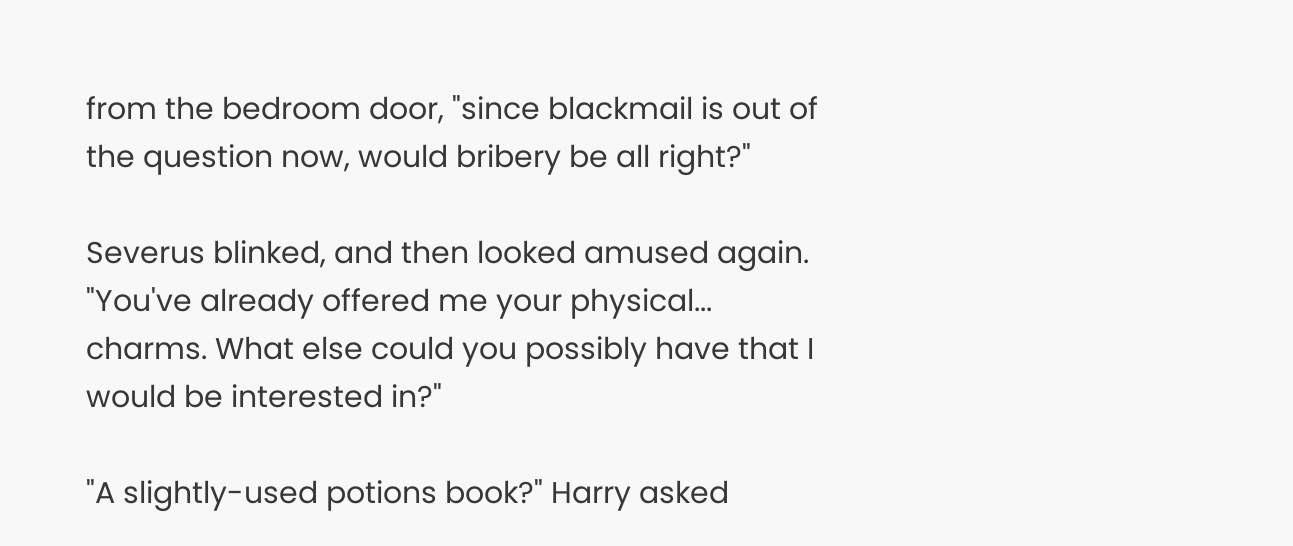from the bedroom door, "since blackmail is out of the question now, would bribery be all right?"

Severus blinked, and then looked amused again. "You've already offered me your physical... charms. What else could you possibly have that I would be interested in?"

"A slightly-used potions book?" Harry asked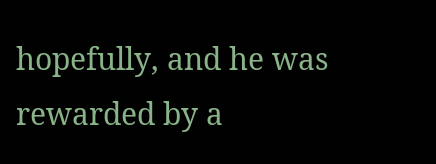hopefully, and he was rewarded by a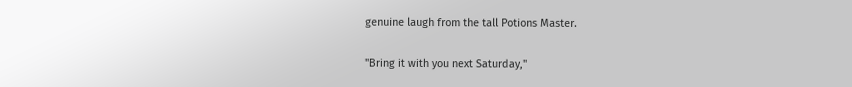genuine laugh from the tall Potions Master.

"Bring it with you next Saturday,"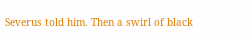Severus told him. Then a swirl of black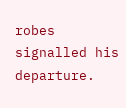robes signalled his departure.